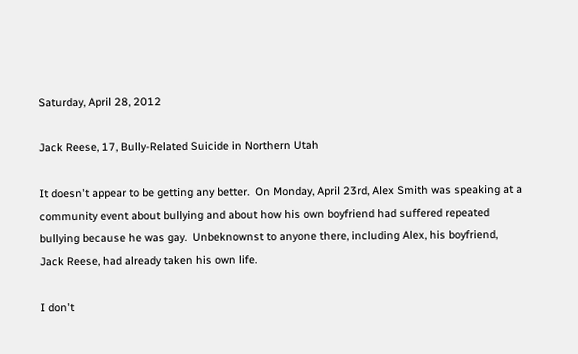Saturday, April 28, 2012

Jack Reese, 17, Bully-Related Suicide in Northern Utah

It doesn't appear to be getting any better.  On Monday, April 23rd, Alex Smith was speaking at a community event about bullying and about how his own boyfriend had suffered repeated bullying because he was gay.  Unbeknownst to anyone there, including Alex, his boyfriend, Jack Reese, had already taken his own life.

I don't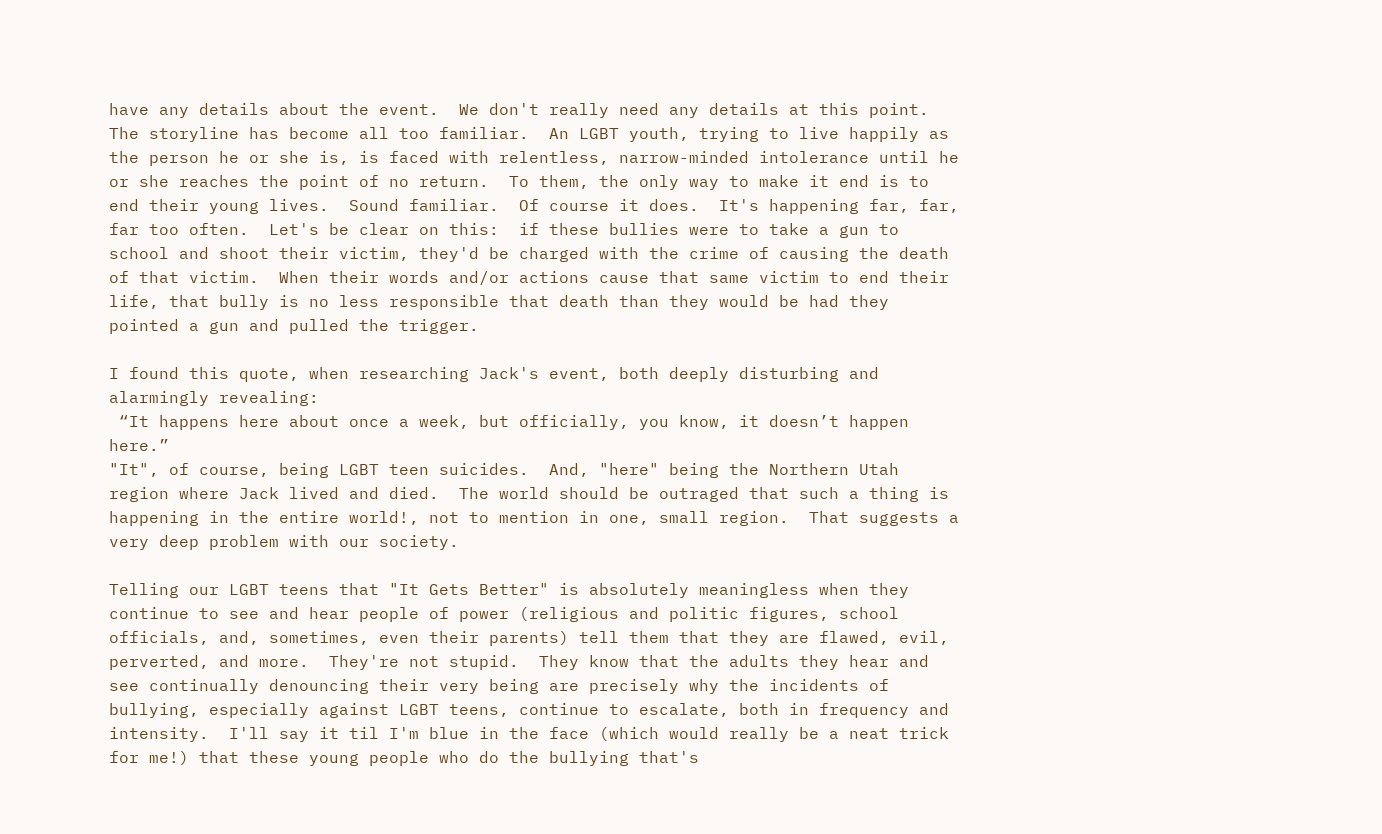have any details about the event.  We don't really need any details at this point.  The storyline has become all too familiar.  An LGBT youth, trying to live happily as the person he or she is, is faced with relentless, narrow-minded intolerance until he or she reaches the point of no return.  To them, the only way to make it end is to end their young lives.  Sound familiar.  Of course it does.  It's happening far, far, far too often.  Let's be clear on this:  if these bullies were to take a gun to school and shoot their victim, they'd be charged with the crime of causing the death of that victim.  When their words and/or actions cause that same victim to end their life, that bully is no less responsible that death than they would be had they pointed a gun and pulled the trigger.

I found this quote, when researching Jack's event, both deeply disturbing and alarmingly revealing:
 “It happens here about once a week, but officially, you know, it doesn’t happen here.”
"It", of course, being LGBT teen suicides.  And, "here" being the Northern Utah region where Jack lived and died.  The world should be outraged that such a thing is happening in the entire world!, not to mention in one, small region.  That suggests a very deep problem with our society.

Telling our LGBT teens that "It Gets Better" is absolutely meaningless when they continue to see and hear people of power (religious and politic figures, school officials, and, sometimes, even their parents) tell them that they are flawed, evil, perverted, and more.  They're not stupid.  They know that the adults they hear and see continually denouncing their very being are precisely why the incidents of bullying, especially against LGBT teens, continue to escalate, both in frequency and intensity.  I'll say it til I'm blue in the face (which would really be a neat trick for me!) that these young people who do the bullying that's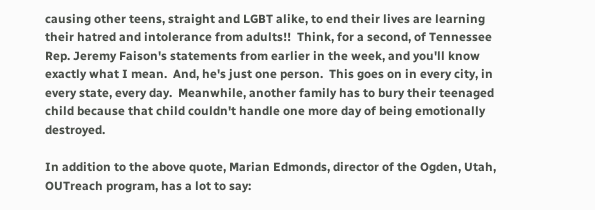causing other teens, straight and LGBT alike, to end their lives are learning their hatred and intolerance from adults!!  Think, for a second, of Tennessee Rep. Jeremy Faison's statements from earlier in the week, and you'll know exactly what I mean.  And, he's just one person.  This goes on in every city, in every state, every day.  Meanwhile, another family has to bury their teenaged child because that child couldn't handle one more day of being emotionally destroyed.

In addition to the above quote, Marian Edmonds, director of the Ogden, Utah, OUTreach program, has a lot to say: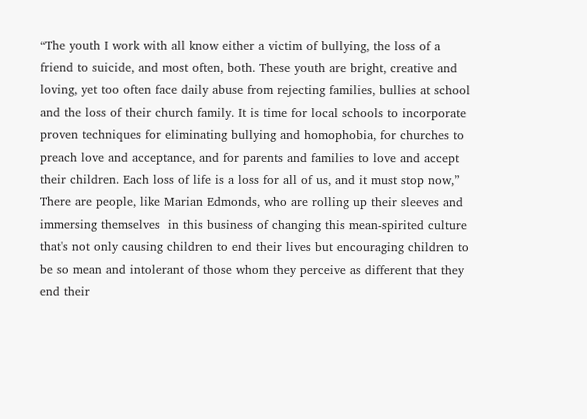“The youth I work with all know either a victim of bullying, the loss of a friend to suicide, and most often, both. These youth are bright, creative and loving, yet too often face daily abuse from rejecting families, bullies at school and the loss of their church family. It is time for local schools to incorporate proven techniques for eliminating bullying and homophobia, for churches to preach love and acceptance, and for parents and families to love and accept their children. Each loss of life is a loss for all of us, and it must stop now,”
There are people, like Marian Edmonds, who are rolling up their sleeves and immersing themselves  in this business of changing this mean-spirited culture that's not only causing children to end their lives but encouraging children to be so mean and intolerant of those whom they perceive as different that they end their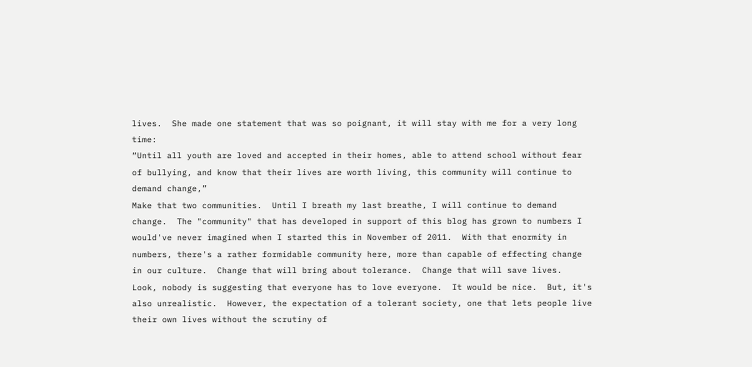lives.  She made one statement that was so poignant, it will stay with me for a very long time:
“Until all youth are loved and accepted in their homes, able to attend school without fear of bullying, and know that their lives are worth living, this community will continue to demand change,”
Make that two communities.  Until I breath my last breathe, I will continue to demand change.  The "community" that has developed in support of this blog has grown to numbers I would've never imagined when I started this in November of 2011.  With that enormity in numbers, there's a rather formidable community here, more than capable of effecting change in our culture.  Change that will bring about tolerance.  Change that will save lives.  Look, nobody is suggesting that everyone has to love everyone.  It would be nice.  But, it's also unrealistic.  However, the expectation of a tolerant society, one that lets people live their own lives without the scrutiny of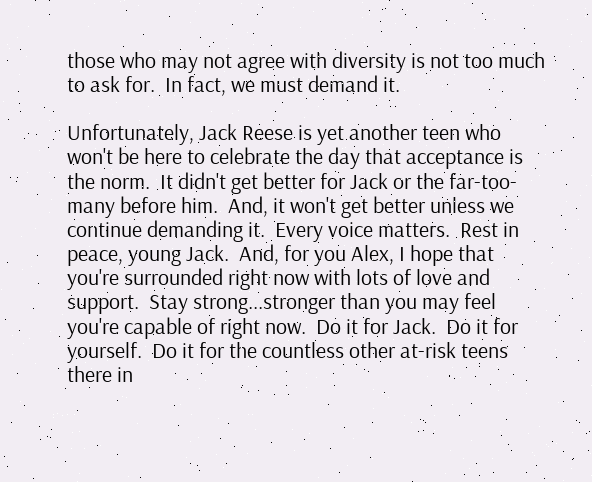those who may not agree with diversity is not too much to ask for.  In fact, we must demand it.

Unfortunately, Jack Reese is yet another teen who won't be here to celebrate the day that acceptance is the norm.  It didn't get better for Jack or the far-too-many before him.  And, it won't get better unless we continue demanding it.  Every voice matters.  Rest in peace, young Jack.  And, for you Alex, I hope that you're surrounded right now with lots of love and support.  Stay strong...stronger than you may feel you're capable of right now.  Do it for Jack.  Do it for yourself.  Do it for the countless other at-risk teens there in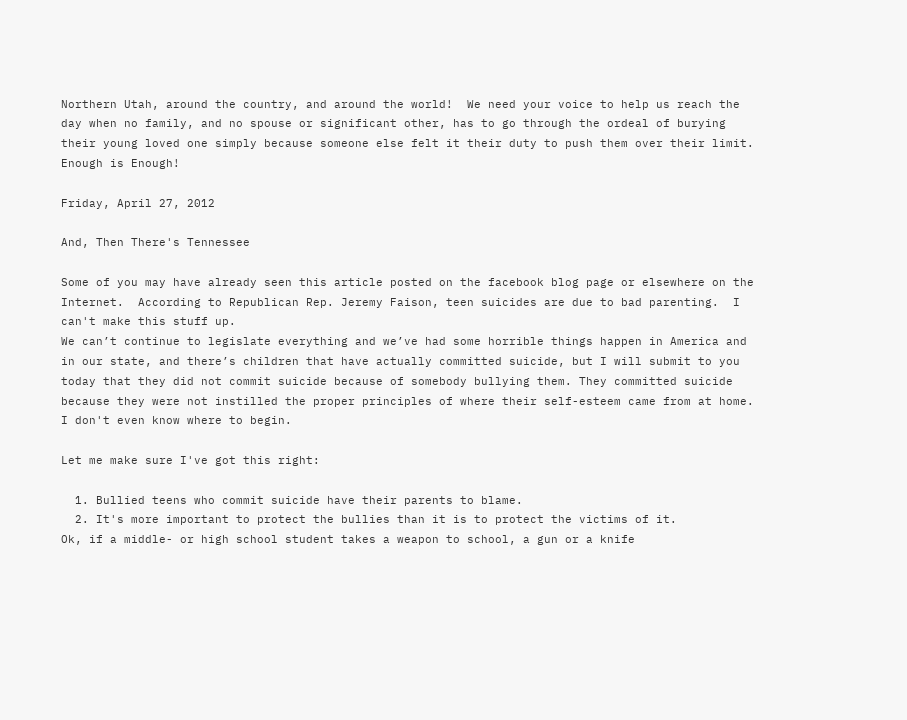Northern Utah, around the country, and around the world!  We need your voice to help us reach the day when no family, and no spouse or significant other, has to go through the ordeal of burying their young loved one simply because someone else felt it their duty to push them over their limit.  Enough is Enough!

Friday, April 27, 2012

And, Then There's Tennessee

Some of you may have already seen this article posted on the facebook blog page or elsewhere on the Internet.  According to Republican Rep. Jeremy Faison, teen suicides are due to bad parenting.  I can't make this stuff up.
We can’t continue to legislate everything and we’ve had some horrible things happen in America and in our state, and there’s children that have actually committed suicide, but I will submit to you today that they did not commit suicide because of somebody bullying them. They committed suicide because they were not instilled the proper principles of where their self-esteem came from at home.
I don't even know where to begin.

Let me make sure I've got this right:

  1. Bullied teens who commit suicide have their parents to blame.
  2. It's more important to protect the bullies than it is to protect the victims of it.
Ok, if a middle- or high school student takes a weapon to school, a gun or a knife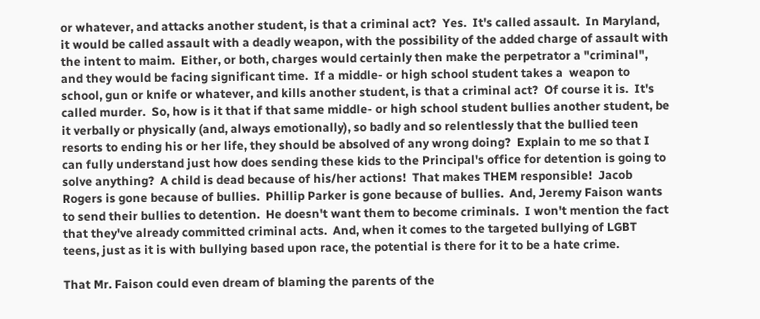or whatever, and attacks another student, is that a criminal act?  Yes.  It's called assault.  In Maryland, it would be called assault with a deadly weapon, with the possibility of the added charge of assault with the intent to maim.  Either, or both, charges would certainly then make the perpetrator a "criminal", and they would be facing significant time.  If a middle- or high school student takes a  weapon to school, gun or knife or whatever, and kills another student, is that a criminal act?  Of course it is.  It's called murder.  So, how is it that if that same middle- or high school student bullies another student, be it verbally or physically (and, always emotionally), so badly and so relentlessly that the bullied teen resorts to ending his or her life, they should be absolved of any wrong doing?  Explain to me so that I can fully understand just how does sending these kids to the Principal's office for detention is going to solve anything?  A child is dead because of his/her actions!  That makes THEM responsible!  Jacob Rogers is gone because of bullies.  Phillip Parker is gone because of bullies.  And, Jeremy Faison wants to send their bullies to detention.  He doesn't want them to become criminals.  I won't mention the fact that they've already committed criminal acts.  And, when it comes to the targeted bullying of LGBT teens, just as it is with bullying based upon race, the potential is there for it to be a hate crime.

That Mr. Faison could even dream of blaming the parents of the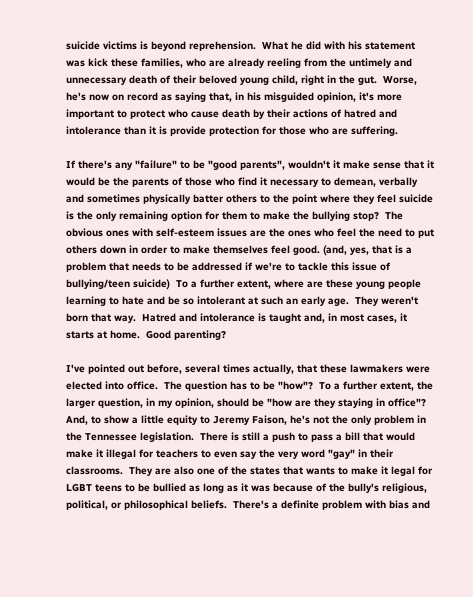suicide victims is beyond reprehension.  What he did with his statement was kick these families, who are already reeling from the untimely and unnecessary death of their beloved young child, right in the gut.  Worse, he's now on record as saying that, in his misguided opinion, it's more important to protect who cause death by their actions of hatred and intolerance than it is provide protection for those who are suffering.

If there's any "failure" to be "good parents", wouldn't it make sense that it would be the parents of those who find it necessary to demean, verbally and sometimes physically batter others to the point where they feel suicide is the only remaining option for them to make the bullying stop?  The obvious ones with self-esteem issues are the ones who feel the need to put others down in order to make themselves feel good. (and, yes, that is a problem that needs to be addressed if we're to tackle this issue of bullying/teen suicide)  To a further extent, where are these young people learning to hate and be so intolerant at such an early age.  They weren't born that way.  Hatred and intolerance is taught and, in most cases, it starts at home.  Good parenting?

I've pointed out before, several times actually, that these lawmakers were elected into office.  The question has to be "how"?  To a further extent, the larger question, in my opinion, should be "how are they staying in office"?  And, to show a little equity to Jeremy Faison, he's not the only problem in the Tennessee legislation.  There is still a push to pass a bill that would make it illegal for teachers to even say the very word "gay" in their classrooms.  They are also one of the states that wants to make it legal for LGBT teens to be bullied as long as it was because of the bully's religious, political, or philosophical beliefs.  There's a definite problem with bias and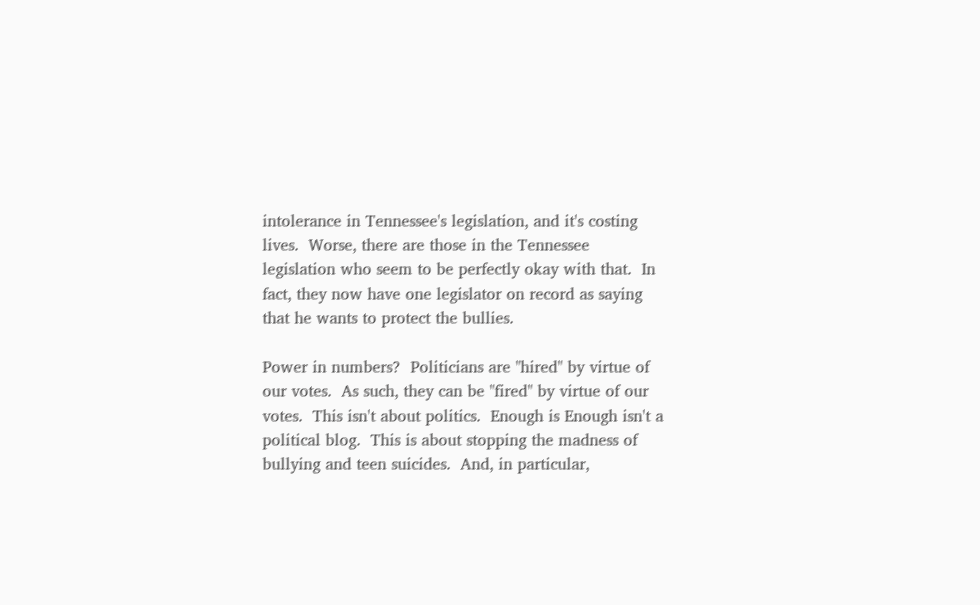intolerance in Tennessee's legislation, and it's costing lives.  Worse, there are those in the Tennessee legislation who seem to be perfectly okay with that.  In fact, they now have one legislator on record as saying that he wants to protect the bullies.

Power in numbers?  Politicians are "hired" by virtue of our votes.  As such, they can be "fired" by virtue of our votes.  This isn't about politics.  Enough is Enough isn't a political blog.  This is about stopping the madness of bullying and teen suicides.  And, in particular,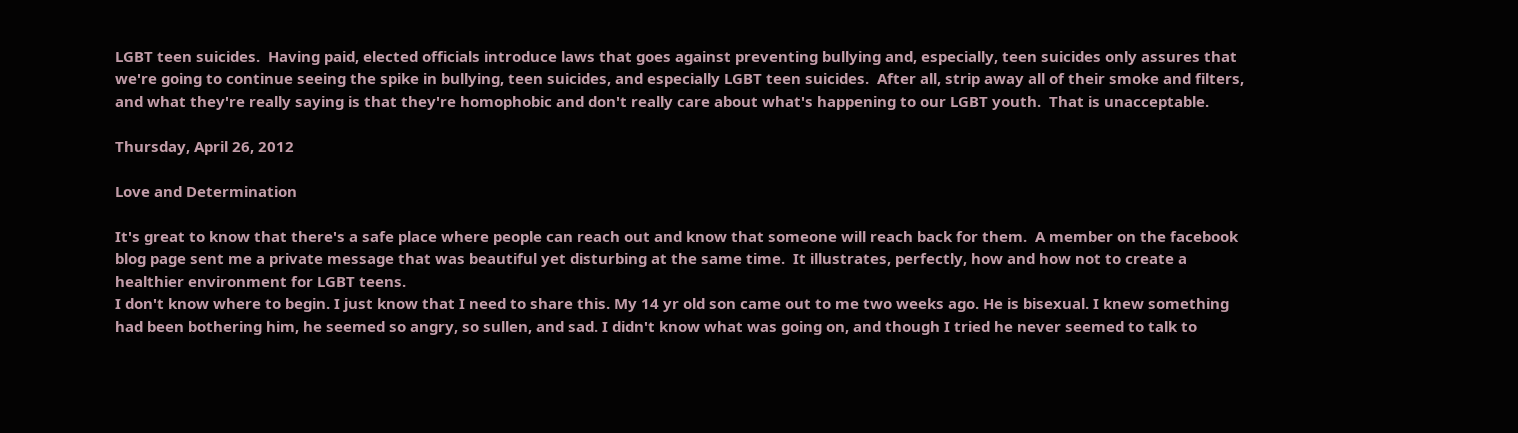LGBT teen suicides.  Having paid, elected officials introduce laws that goes against preventing bullying and, especially, teen suicides only assures that we're going to continue seeing the spike in bullying, teen suicides, and especially LGBT teen suicides.  After all, strip away all of their smoke and filters, and what they're really saying is that they're homophobic and don't really care about what's happening to our LGBT youth.  That is unacceptable.

Thursday, April 26, 2012

Love and Determination

It's great to know that there's a safe place where people can reach out and know that someone will reach back for them.  A member on the facebook blog page sent me a private message that was beautiful yet disturbing at the same time.  It illustrates, perfectly, how and how not to create a healthier environment for LGBT teens.
I don't know where to begin. I just know that I need to share this. My 14 yr old son came out to me two weeks ago. He is bisexual. I knew something had been bothering him, he seemed so angry, so sullen, and sad. I didn't know what was going on, and though I tried he never seemed to talk to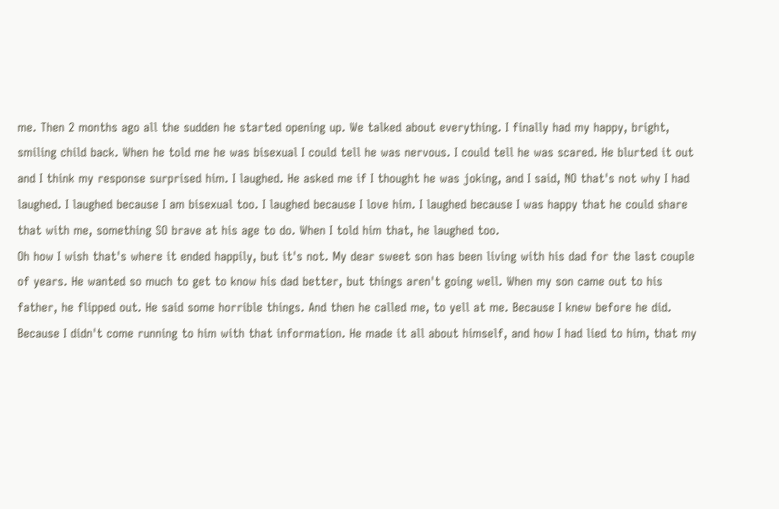me. Then 2 months ago all the sudden he started opening up. We talked about everything. I finally had my happy, bright, smiling child back. When he told me he was bisexual I could tell he was nervous. I could tell he was scared. He blurted it out and I think my response surprised him. I laughed. He asked me if I thought he was joking, and I said, NO that's not why I had laughed. I laughed because I am bisexual too. I laughed because I love him. I laughed because I was happy that he could share that with me, something SO brave at his age to do. When I told him that, he laughed too.
Oh how I wish that's where it ended happily, but it's not. My dear sweet son has been living with his dad for the last couple of years. He wanted so much to get to know his dad better, but things aren't going well. When my son came out to his father, he flipped out. He said some horrible things. And then he called me, to yell at me. Because I knew before he did. Because I didn't come running to him with that information. He made it all about himself, and how I had lied to him, that my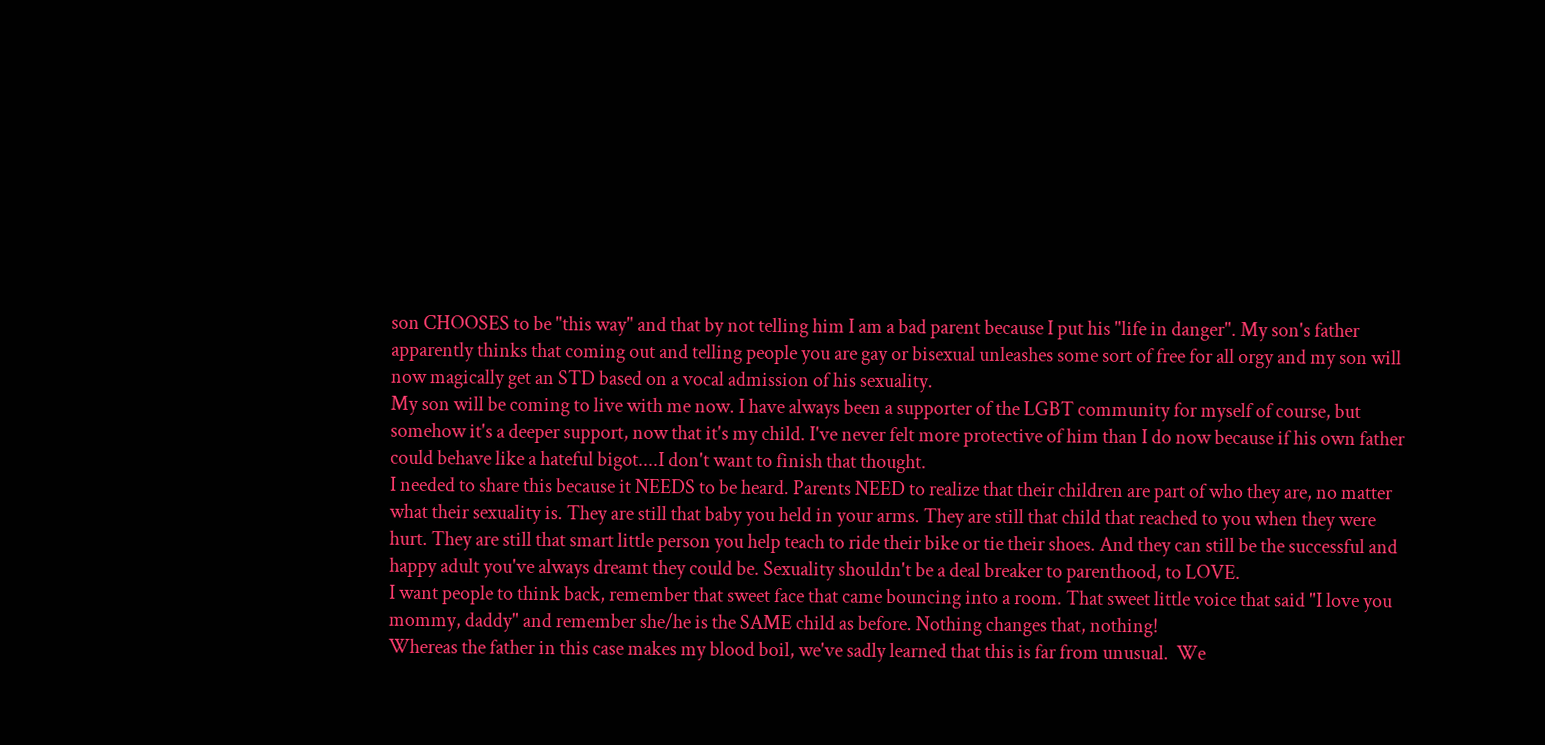son CHOOSES to be "this way" and that by not telling him I am a bad parent because I put his "life in danger". My son's father apparently thinks that coming out and telling people you are gay or bisexual unleashes some sort of free for all orgy and my son will now magically get an STD based on a vocal admission of his sexuality.
My son will be coming to live with me now. I have always been a supporter of the LGBT community for myself of course, but somehow it's a deeper support, now that it's my child. I've never felt more protective of him than I do now because if his own father could behave like a hateful bigot....I don't want to finish that thought.
I needed to share this because it NEEDS to be heard. Parents NEED to realize that their children are part of who they are, no matter what their sexuality is. They are still that baby you held in your arms. They are still that child that reached to you when they were hurt. They are still that smart little person you help teach to ride their bike or tie their shoes. And they can still be the successful and happy adult you've always dreamt they could be. Sexuality shouldn't be a deal breaker to parenthood, to LOVE.
I want people to think back, remember that sweet face that came bouncing into a room. That sweet little voice that said "I love you mommy, daddy" and remember she/he is the SAME child as before. Nothing changes that, nothing!
Whereas the father in this case makes my blood boil, we've sadly learned that this is far from unusual.  We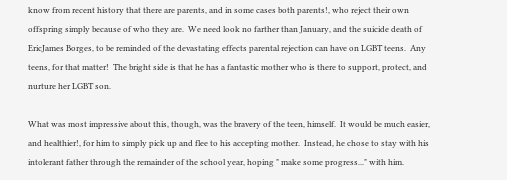know from recent history that there are parents, and in some cases both parents!, who reject their own offspring simply because of who they are.  We need look no farther than January, and the suicide death of EricJames Borges, to be reminded of the devastating effects parental rejection can have on LGBT teens.  Any teens, for that matter!  The bright side is that he has a fantastic mother who is there to support, protect, and nurture her LGBT son.

What was most impressive about this, though, was the bravery of the teen, himself.  It would be much easier, and healthier!, for him to simply pick up and flee to his accepting mother.  Instead, he chose to stay with his intolerant father through the remainder of the school year, hoping " make some progress..." with him.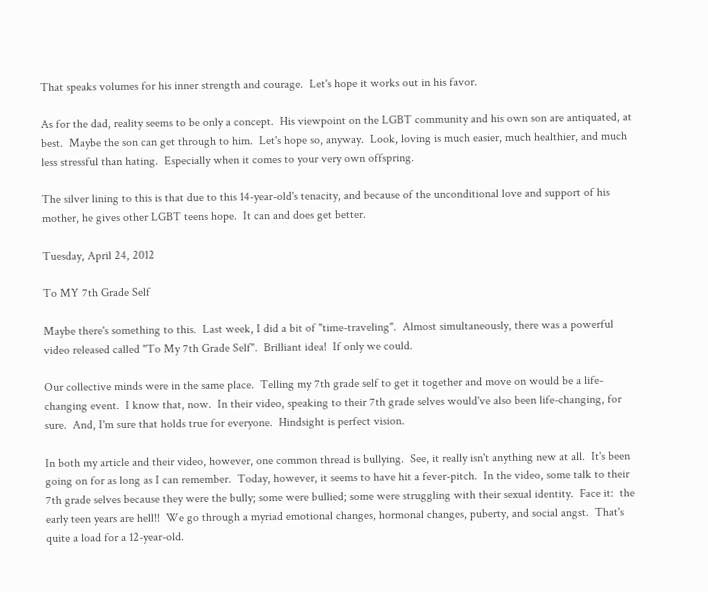That speaks volumes for his inner strength and courage.  Let's hope it works out in his favor.

As for the dad, reality seems to be only a concept.  His viewpoint on the LGBT community and his own son are antiquated, at best.  Maybe the son can get through to him.  Let's hope so, anyway.  Look, loving is much easier, much healthier, and much less stressful than hating.  Especially when it comes to your very own offspring.

The silver lining to this is that due to this 14-year-old's tenacity, and because of the unconditional love and support of his mother, he gives other LGBT teens hope.  It can and does get better.

Tuesday, April 24, 2012

To MY 7th Grade Self

Maybe there's something to this.  Last week, I did a bit of "time-traveling".  Almost simultaneously, there was a powerful video released called "To My 7th Grade Self".  Brilliant idea!  If only we could.

Our collective minds were in the same place.  Telling my 7th grade self to get it together and move on would be a life-changing event.  I know that, now.  In their video, speaking to their 7th grade selves would've also been life-changing, for sure.  And, I'm sure that holds true for everyone.  Hindsight is perfect vision.

In both my article and their video, however, one common thread is bullying.  See, it really isn't anything new at all.  It's been going on for as long as I can remember.  Today, however, it seems to have hit a fever-pitch.  In the video, some talk to their 7th grade selves because they were the bully; some were bullied; some were struggling with their sexual identity.  Face it:  the early teen years are hell!!  We go through a myriad emotional changes, hormonal changes, puberty, and social angst.  That's quite a load for a 12-year-old.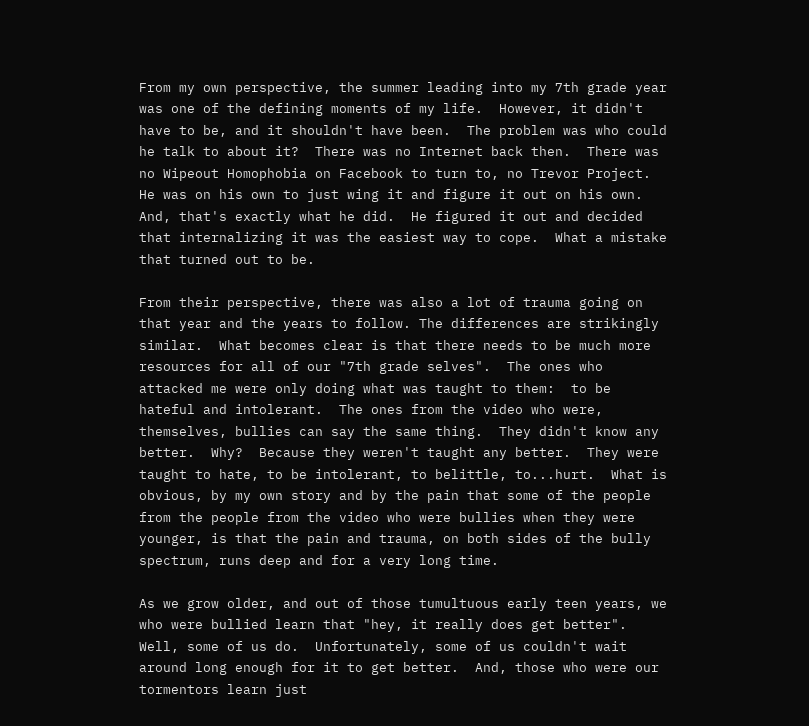From my own perspective, the summer leading into my 7th grade year was one of the defining moments of my life.  However, it didn't have to be, and it shouldn't have been.  The problem was who could he talk to about it?  There was no Internet back then.  There was no Wipeout Homophobia on Facebook to turn to, no Trevor Project.  He was on his own to just wing it and figure it out on his own.  And, that's exactly what he did.  He figured it out and decided that internalizing it was the easiest way to cope.  What a mistake that turned out to be.

From their perspective, there was also a lot of trauma going on that year and the years to follow. The differences are strikingly similar.  What becomes clear is that there needs to be much more resources for all of our "7th grade selves".  The ones who attacked me were only doing what was taught to them:  to be hateful and intolerant.  The ones from the video who were, themselves, bullies can say the same thing.  They didn't know any better.  Why?  Because they weren't taught any better.  They were taught to hate, to be intolerant, to belittle, to...hurt.  What is obvious, by my own story and by the pain that some of the people from the people from the video who were bullies when they were younger, is that the pain and trauma, on both sides of the bully spectrum, runs deep and for a very long time.

As we grow older, and out of those tumultuous early teen years, we who were bullied learn that "hey, it really does get better".  Well, some of us do.  Unfortunately, some of us couldn't wait around long enough for it to get better.  And, those who were our tormentors learn just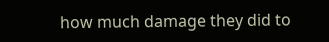how much damage they did to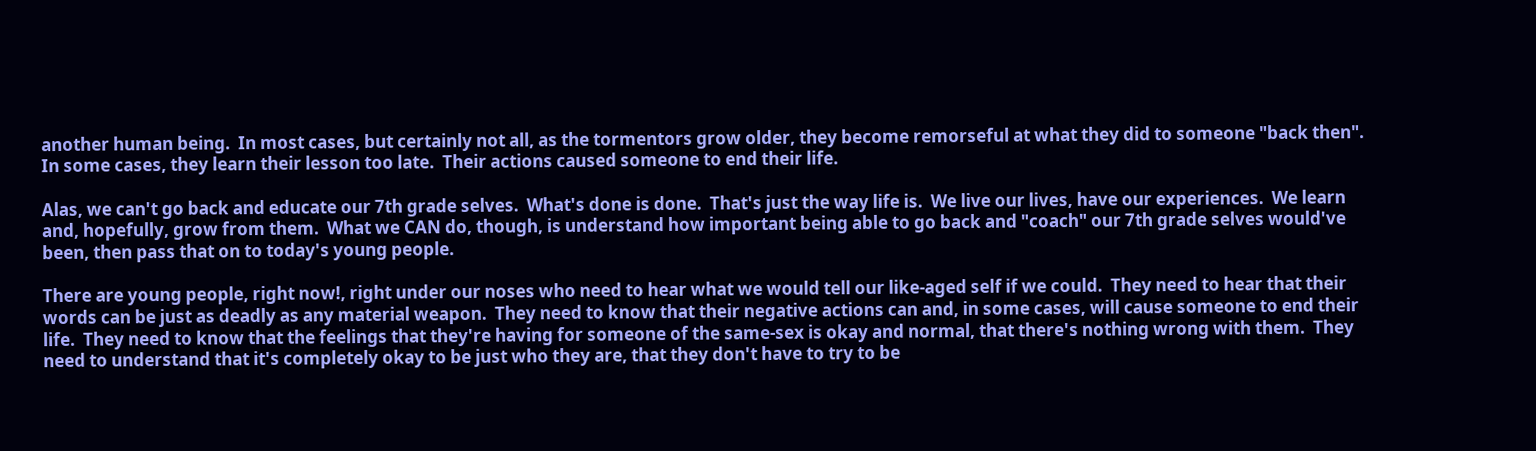another human being.  In most cases, but certainly not all, as the tormentors grow older, they become remorseful at what they did to someone "back then".  In some cases, they learn their lesson too late.  Their actions caused someone to end their life.

Alas, we can't go back and educate our 7th grade selves.  What's done is done.  That's just the way life is.  We live our lives, have our experiences.  We learn and, hopefully, grow from them.  What we CAN do, though, is understand how important being able to go back and "coach" our 7th grade selves would've been, then pass that on to today's young people.

There are young people, right now!, right under our noses who need to hear what we would tell our like-aged self if we could.  They need to hear that their words can be just as deadly as any material weapon.  They need to know that their negative actions can and, in some cases, will cause someone to end their life.  They need to know that the feelings that they're having for someone of the same-sex is okay and normal, that there's nothing wrong with them.  They need to understand that it's completely okay to be just who they are, that they don't have to try to be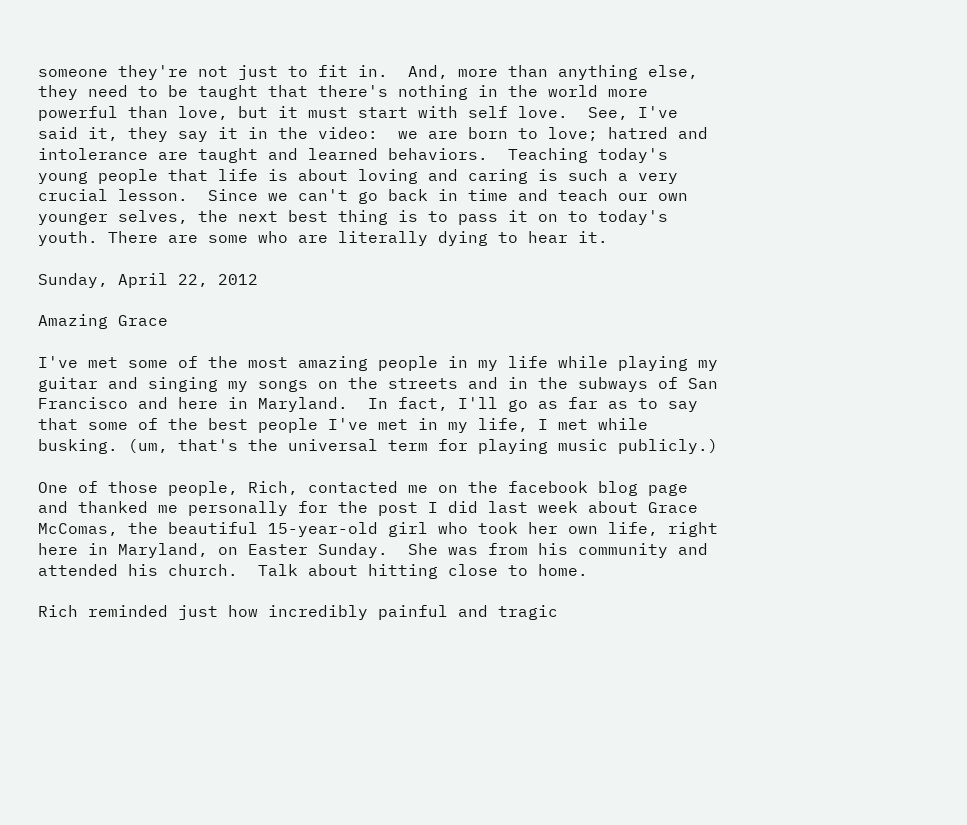someone they're not just to fit in.  And, more than anything else, they need to be taught that there's nothing in the world more powerful than love, but it must start with self love.  See, I've said it, they say it in the video:  we are born to love; hatred and intolerance are taught and learned behaviors.  Teaching today's young people that life is about loving and caring is such a very crucial lesson.  Since we can't go back in time and teach our own younger selves, the next best thing is to pass it on to today's youth. There are some who are literally dying to hear it.

Sunday, April 22, 2012

Amazing Grace

I've met some of the most amazing people in my life while playing my guitar and singing my songs on the streets and in the subways of San Francisco and here in Maryland.  In fact, I'll go as far as to say that some of the best people I've met in my life, I met while busking. (um, that's the universal term for playing music publicly.)

One of those people, Rich, contacted me on the facebook blog page and thanked me personally for the post I did last week about Grace McComas, the beautiful 15-year-old girl who took her own life, right here in Maryland, on Easter Sunday.  She was from his community and attended his church.  Talk about hitting close to home.

Rich reminded just how incredibly painful and tragic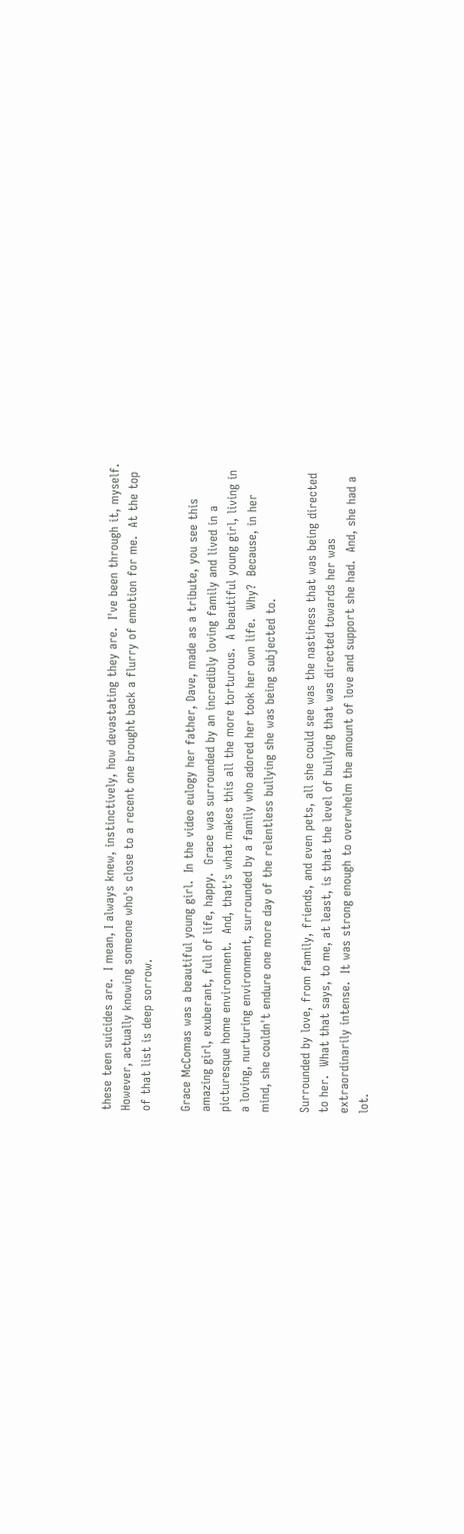these teen suicides are.  I mean, I always knew, instinctively, how devastating they are.  I've been through it, myself.  However, actually knowing someone who's close to a recent one brought back a flurry of emotion for me.  At the top of that list is deep sorrow.

Grace McComas was a beautiful young girl.  In the video eulogy her father, Dave, made as a tribute, you see this amazing girl, exuberant, full of life, happy.  Grace was surrounded by an incredibly loving family and lived in a picturesque home environment.  And, that's what makes this all the more torturous.  A beautiful young girl, living in a loving, nurturing environment, surrounded by a family who adored her took her own life.  Why?  Because, in her mind, she couldn't endure one more day of the relentless bullying she was being subjected to.

Surrounded by love, from family, friends, and even pets, all she could see was the nastiness that was being directed to her.  What that says, to me, at least, is that the level of bullying that was directed towards her was extraordinarily intense.  It was strong enough to overwhelm the amount of love and support she had.  And, she had a lot.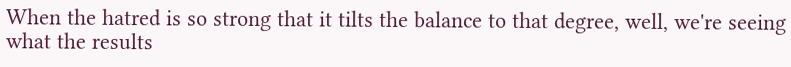When the hatred is so strong that it tilts the balance to that degree, well, we're seeing what the results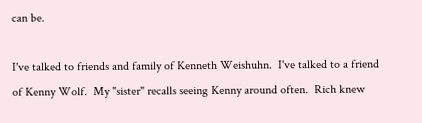can be.

I've talked to friends and family of Kenneth Weishuhn.  I've talked to a friend of Kenny Wolf.  My "sister" recalls seeing Kenny around often.  Rich knew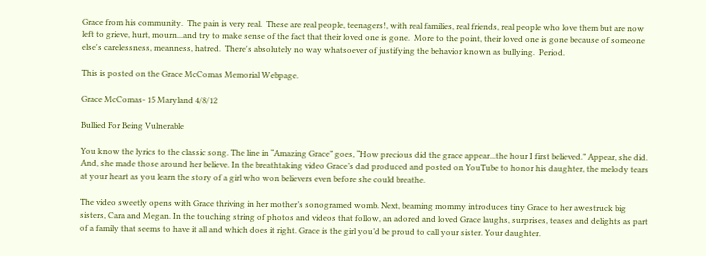Grace from his community.  The pain is very real.  These are real people, teenagers!, with real families, real friends, real people who love them but are now left to grieve, hurt, mourn...and try to make sense of the fact that their loved one is gone.  More to the point, their loved one is gone because of someone else's carelessness, meanness, hatred.  There's absolutely no way whatsoever of justifying the behavior known as bullying.  Period.

This is posted on the Grace McComas Memorial Webpage.

Grace McComas- 15 Maryland 4/8/12

Bullied For Being Vulnerable

You know the lyrics to the classic song. The line in “Amazing Grace” goes, “How precious did the grace appear...the hour I first believed.” Appear, she did. And, she made those around her believe. In the breathtaking video Grace’s dad produced and posted on YouTube to honor his daughter, the melody tears at your heart as you learn the story of a girl who won believers even before she could breathe.

The video sweetly opens with Grace thriving in her mother’s sonogramed womb. Next, beaming mommy introduces tiny Grace to her awestruck big sisters, Cara and Megan. In the touching string of photos and videos that follow, an adored and loved Grace laughs, surprises, teases and delights as part of a family that seems to have it all and which does it right. Grace is the girl you’d be proud to call your sister. Your daughter.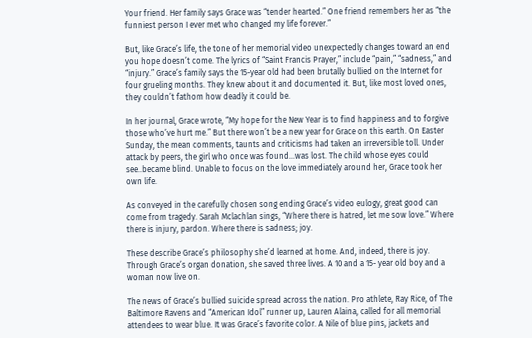Your friend. Her family says Grace was “tender hearted.” One friend remembers her as “the funniest person I ever met who changed my life forever.”

But, like Grace’s life, the tone of her memorial video unexpectedly changes toward an end you hope doesn’t come. The lyrics of “Saint Francis Prayer,” include “pain,” “sadness,” and “injury.” Grace’s family says the 15-year old had been brutally bullied on the Internet for four grueling months. They knew about it and documented it. But, like most loved ones, they couldn’t fathom how deadly it could be.

In her journal, Grace wrote, “My hope for the New Year is to find happiness and to forgive those who’ve hurt me.” But there won’t be a new year for Grace on this earth. On Easter Sunday, the mean comments, taunts and criticisms had taken an irreversible toll. Under attack by peers, the girl who once was found...was lost. The child whose eyes could see..became blind. Unable to focus on the love immediately around her, Grace took her own life.

As conveyed in the carefully chosen song ending Grace’s video eulogy, great good can come from tragedy. Sarah Mclachlan sings, “Where there is hatred, let me sow love.” Where there is injury, pardon. Where there is sadness; joy.

These describe Grace’s philosophy she’d learned at home. And, indeed, there is joy. Through Grace’s organ donation, she saved three lives. A 10 and a 15- year old boy and a woman now live on.

The news of Grace’s bullied suicide spread across the nation. Pro athlete, Ray Rice, of The Baltimore Ravens and “American Idol” runner up, Lauren Alaina, called for all memorial attendees to wear blue. It was Grace’s favorite color. A Nile of blue pins, jackets and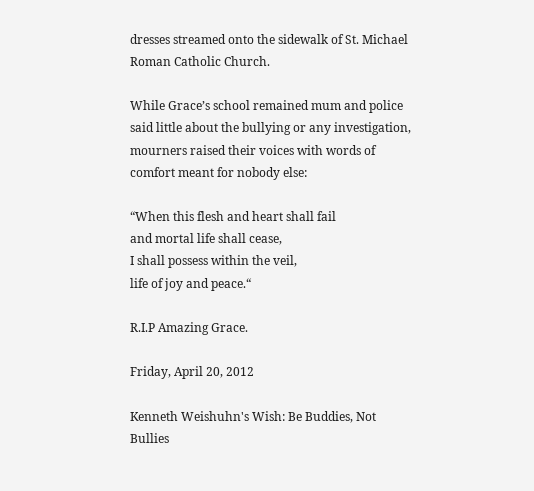dresses streamed onto the sidewalk of St. Michael Roman Catholic Church.

While Grace’s school remained mum and police said little about the bullying or any investigation, mourners raised their voices with words of comfort meant for nobody else:

“When this flesh and heart shall fail
and mortal life shall cease,
I shall possess within the veil,
life of joy and peace.“

R.I.P Amazing Grace.

Friday, April 20, 2012

Kenneth Weishuhn's Wish: Be Buddies, Not Bullies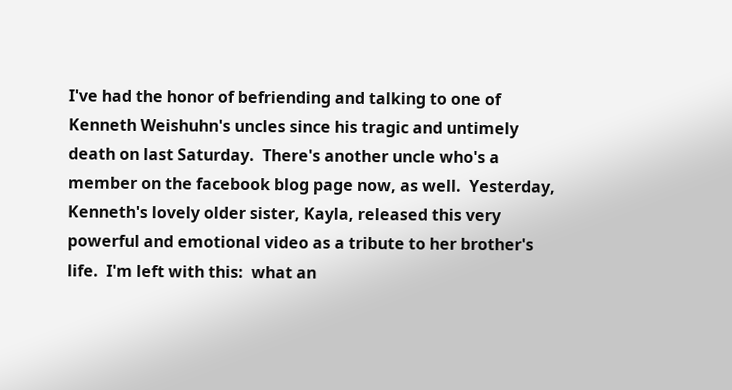I've had the honor of befriending and talking to one of Kenneth Weishuhn's uncles since his tragic and untimely death on last Saturday.  There's another uncle who's a member on the facebook blog page now, as well.  Yesterday, Kenneth's lovely older sister, Kayla, released this very powerful and emotional video as a tribute to her brother's life.  I'm left with this:  what an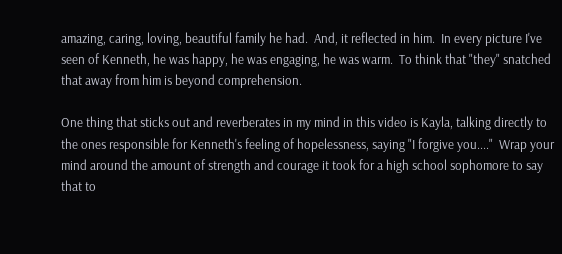amazing, caring, loving, beautiful family he had.  And, it reflected in him.  In every picture I've seen of Kenneth, he was happy, he was engaging, he was warm.  To think that "they" snatched that away from him is beyond comprehension.

One thing that sticks out and reverberates in my mind in this video is Kayla, talking directly to the ones responsible for Kenneth's feeling of hopelessness, saying "I forgive you...."  Wrap your mind around the amount of strength and courage it took for a high school sophomore to say that to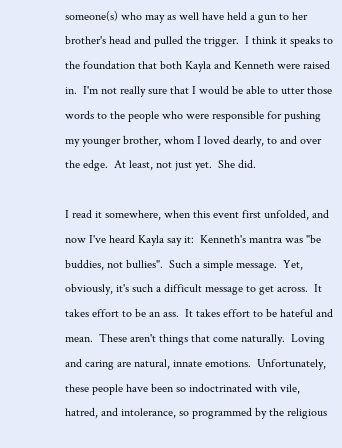someone(s) who may as well have held a gun to her brother's head and pulled the trigger.  I think it speaks to the foundation that both Kayla and Kenneth were raised in.  I'm not really sure that I would be able to utter those words to the people who were responsible for pushing my younger brother, whom I loved dearly, to and over the edge.  At least, not just yet.  She did.

I read it somewhere, when this event first unfolded, and now I've heard Kayla say it:  Kenneth's mantra was "be buddies, not bullies".  Such a simple message.  Yet, obviously, it's such a difficult message to get across.  It takes effort to be an ass.  It takes effort to be hateful and mean.  These aren't things that come naturally.  Loving and caring are natural, innate emotions.  Unfortunately, these people have been so indoctrinated with vile, hatred, and intolerance, so programmed by the religious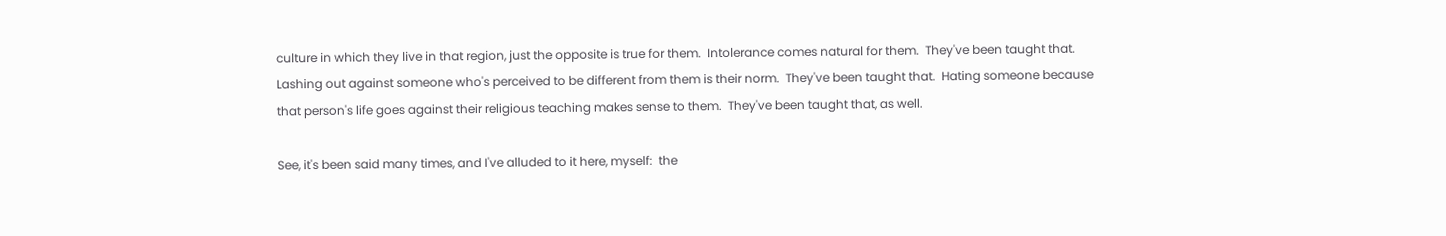culture in which they live in that region, just the opposite is true for them.  Intolerance comes natural for them.  They've been taught that.  Lashing out against someone who's perceived to be different from them is their norm.  They've been taught that.  Hating someone because that person's life goes against their religious teaching makes sense to them.  They've been taught that, as well.

See, it's been said many times, and I've alluded to it here, myself:  the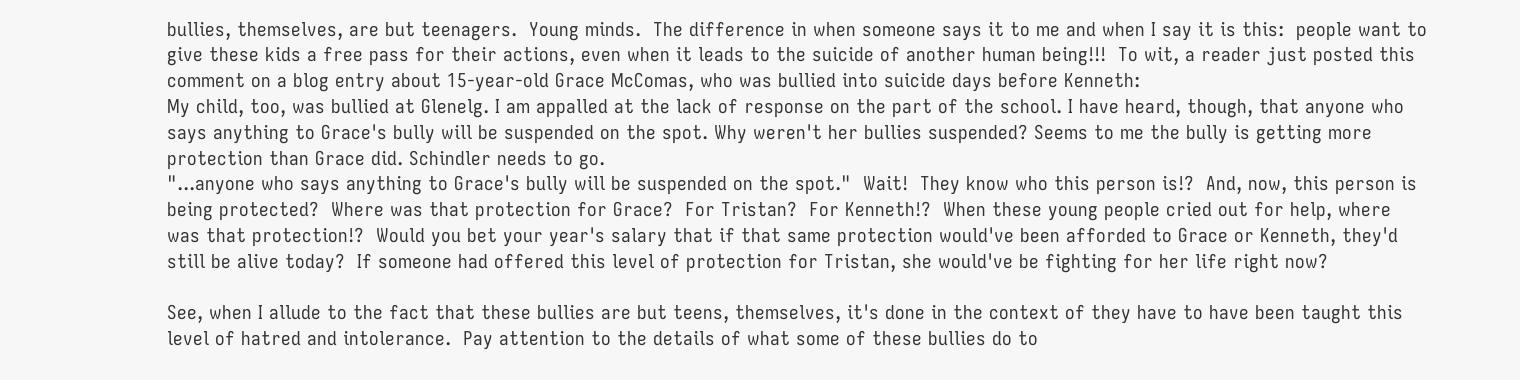bullies, themselves, are but teenagers.  Young minds.  The difference in when someone says it to me and when I say it is this:  people want to give these kids a free pass for their actions, even when it leads to the suicide of another human being!!!  To wit, a reader just posted this comment on a blog entry about 15-year-old Grace McComas, who was bullied into suicide days before Kenneth:
My child, too, was bullied at Glenelg. I am appalled at the lack of response on the part of the school. I have heard, though, that anyone who says anything to Grace's bully will be suspended on the spot. Why weren't her bullies suspended? Seems to me the bully is getting more protection than Grace did. Schindler needs to go.
"...anyone who says anything to Grace's bully will be suspended on the spot."  Wait!  They know who this person is!?  And, now, this person is being protected?  Where was that protection for Grace?  For Tristan?  For Kenneth!?  When these young people cried out for help, where was that protection!?  Would you bet your year's salary that if that same protection would've been afforded to Grace or Kenneth, they'd still be alive today?  If someone had offered this level of protection for Tristan, she would've be fighting for her life right now?

See, when I allude to the fact that these bullies are but teens, themselves, it's done in the context of they have to have been taught this level of hatred and intolerance.  Pay attention to the details of what some of these bullies do to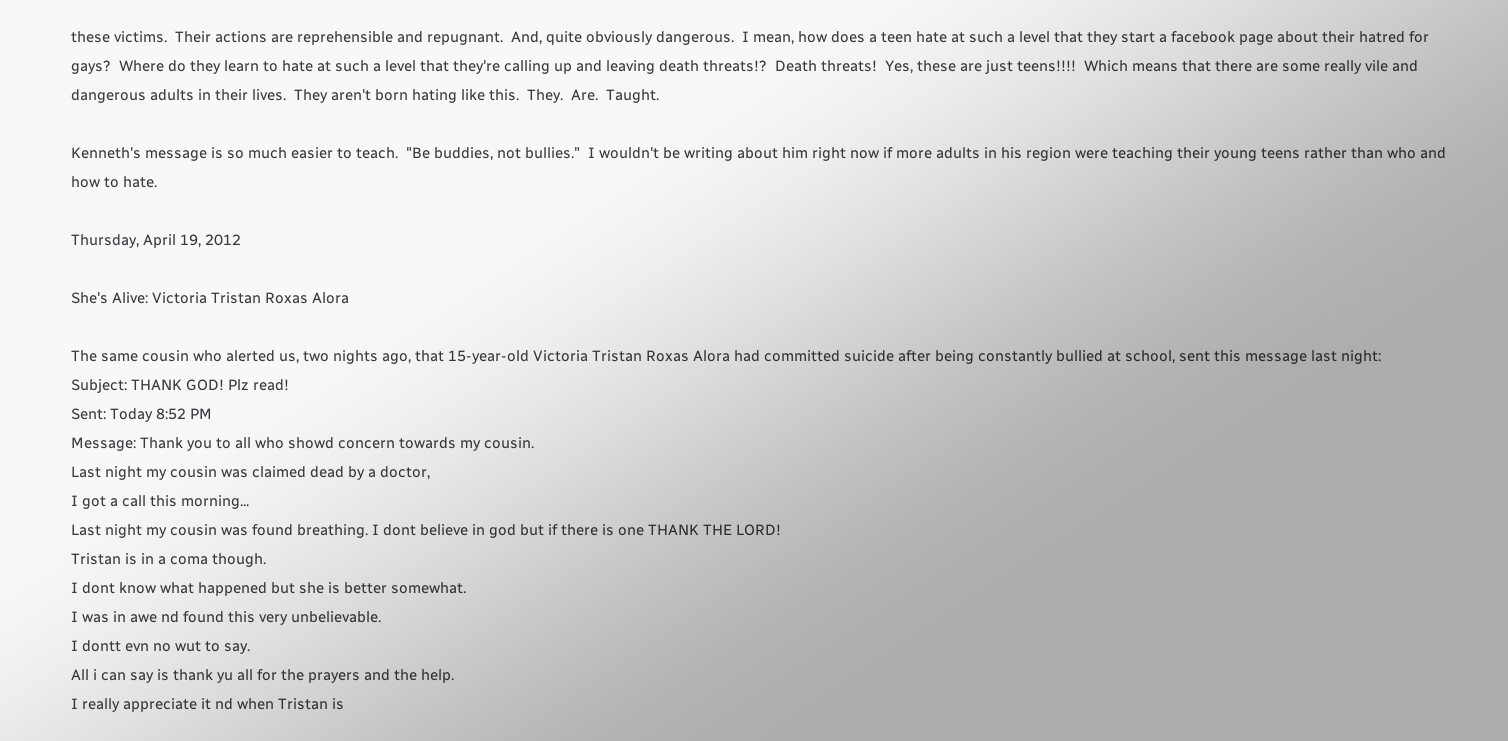these victims.  Their actions are reprehensible and repugnant.  And, quite obviously dangerous.  I mean, how does a teen hate at such a level that they start a facebook page about their hatred for gays?  Where do they learn to hate at such a level that they're calling up and leaving death threats!?  Death threats!  Yes, these are just teens!!!!  Which means that there are some really vile and dangerous adults in their lives.  They aren't born hating like this.  They.  Are.  Taught.

Kenneth's message is so much easier to teach.  "Be buddies, not bullies."  I wouldn't be writing about him right now if more adults in his region were teaching their young teens rather than who and how to hate.

Thursday, April 19, 2012

She's Alive: Victoria Tristan Roxas Alora

The same cousin who alerted us, two nights ago, that 15-year-old Victoria Tristan Roxas Alora had committed suicide after being constantly bullied at school, sent this message last night:
Subject: THANK GOD! Plz read!
Sent: Today 8:52 PM
Message: Thank you to all who showd concern towards my cousin.
Last night my cousin was claimed dead by a doctor,
I got a call this morning...
Last night my cousin was found breathing. I dont believe in god but if there is one THANK THE LORD!
Tristan is in a coma though.
I dont know what happened but she is better somewhat.
I was in awe nd found this very unbelievable.
I dontt evn no wut to say.
All i can say is thank yu all for the prayers and the help.
I really appreciate it nd when Tristan is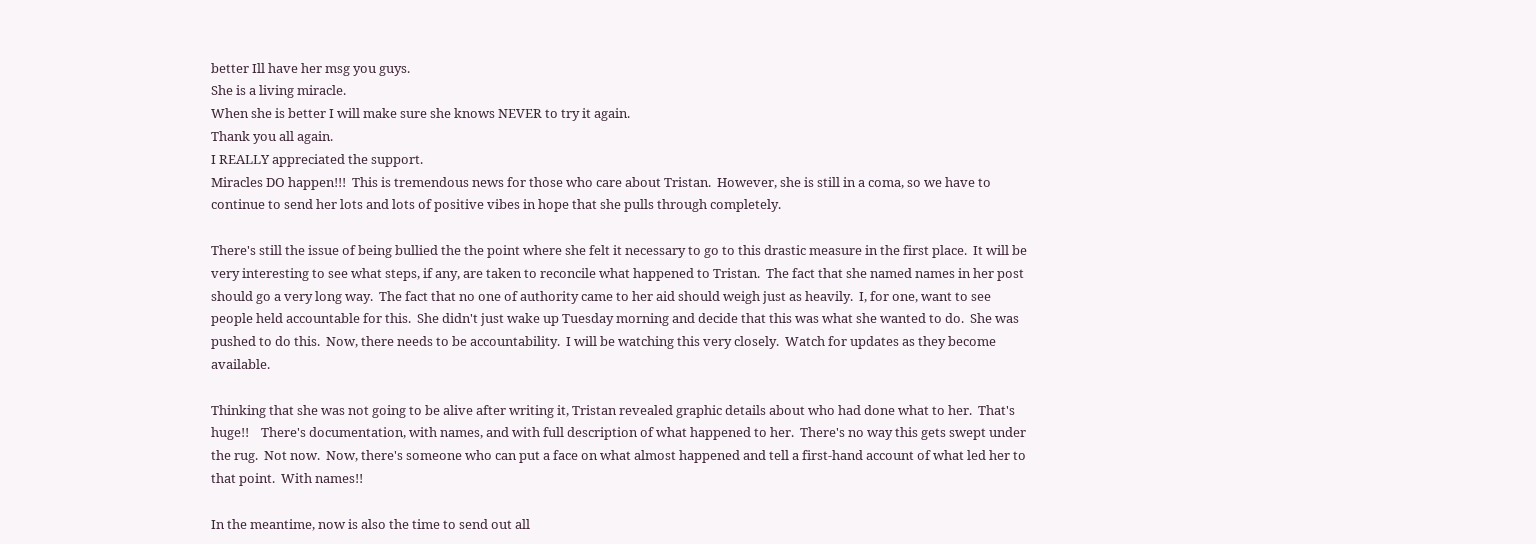better Ill have her msg you guys.
She is a living miracle.
When she is better I will make sure she knows NEVER to try it again.
Thank you all again.
I REALLY appreciated the support.
Miracles DO happen!!!  This is tremendous news for those who care about Tristan.  However, she is still in a coma, so we have to continue to send her lots and lots of positive vibes in hope that she pulls through completely.

There's still the issue of being bullied the the point where she felt it necessary to go to this drastic measure in the first place.  It will be very interesting to see what steps, if any, are taken to reconcile what happened to Tristan.  The fact that she named names in her post should go a very long way.  The fact that no one of authority came to her aid should weigh just as heavily.  I, for one, want to see people held accountable for this.  She didn't just wake up Tuesday morning and decide that this was what she wanted to do.  She was pushed to do this.  Now, there needs to be accountability.  I will be watching this very closely.  Watch for updates as they become available.

Thinking that she was not going to be alive after writing it, Tristan revealed graphic details about who had done what to her.  That's huge!!    There's documentation, with names, and with full description of what happened to her.  There's no way this gets swept under the rug.  Not now.  Now, there's someone who can put a face on what almost happened and tell a first-hand account of what led her to that point.  With names!!

In the meantime, now is also the time to send out all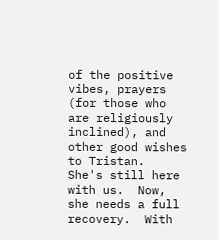of the positive vibes, prayers (for those who are religiously inclined), and other good wishes to Tristan.  She's still here with us.  Now, she needs a full recovery.  With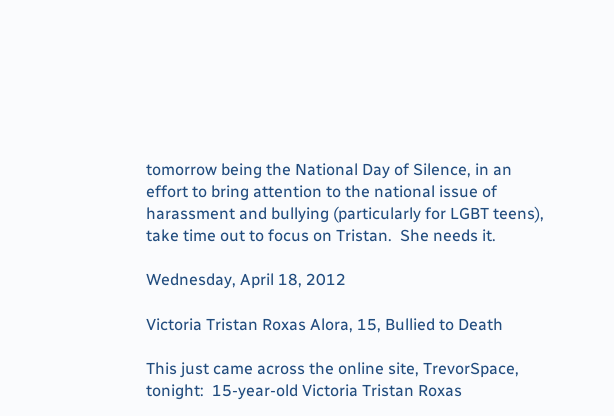tomorrow being the National Day of Silence, in an effort to bring attention to the national issue of harassment and bullying (particularly for LGBT teens), take time out to focus on Tristan.  She needs it.

Wednesday, April 18, 2012

Victoria Tristan Roxas Alora, 15, Bullied to Death

This just came across the online site, TrevorSpace, tonight:  15-year-old Victoria Tristan Roxas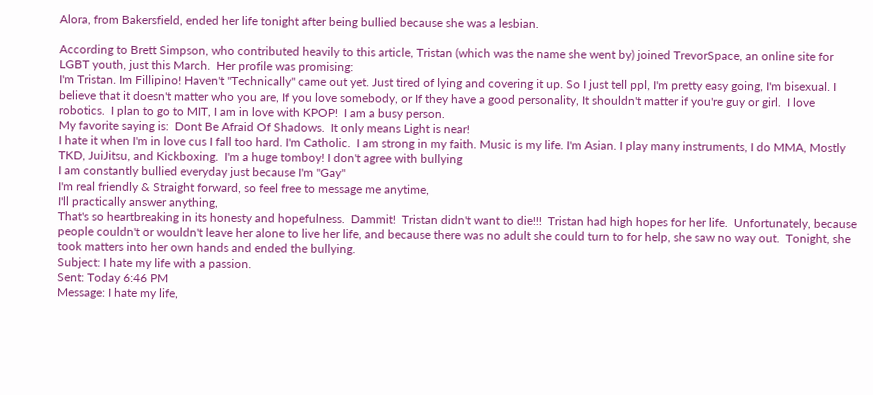Alora, from Bakersfield, ended her life tonight after being bullied because she was a lesbian.

According to Brett Simpson, who contributed heavily to this article, Tristan (which was the name she went by) joined TrevorSpace, an online site for LGBT youth, just this March.  Her profile was promising:
I'm Tristan. Im Fillipino! Haven't "Technically" came out yet. Just tired of lying and covering it up. So I just tell ppl, I'm pretty easy going, I'm bisexual. I believe that it doesn't matter who you are, If you love somebody, or If they have a good personality, It shouldn't matter if you're guy or girl.  I love robotics.  I plan to go to MIT, I am in love with KPOP!  I am a busy person.
My favorite saying is:  Dont Be Afraid Of Shadows.  It only means Light is near!
I hate it when I'm in love cus I fall too hard. I'm Catholic.  I am strong in my faith. Music is my life. I'm Asian. I play many instruments, I do MMA, Mostly TKD, JuiJitsu, and Kickboxing.  I'm a huge tomboy! I don't agree with bullying
I am constantly bullied everyday just because I'm "Gay"
I'm real friendly & Straight forward, so feel free to message me anytime,
I'll practically answer anything,
That's so heartbreaking in its honesty and hopefulness.  Dammit!  Tristan didn't want to die!!!  Tristan had high hopes for her life.  Unfortunately, because people couldn't or wouldn't leave her alone to live her life, and because there was no adult she could turn to for help, she saw no way out.  Tonight, she took matters into her own hands and ended the bullying.
Subject: I hate my life with a passion.
Sent: Today 6:46 PM
Message: I hate my life,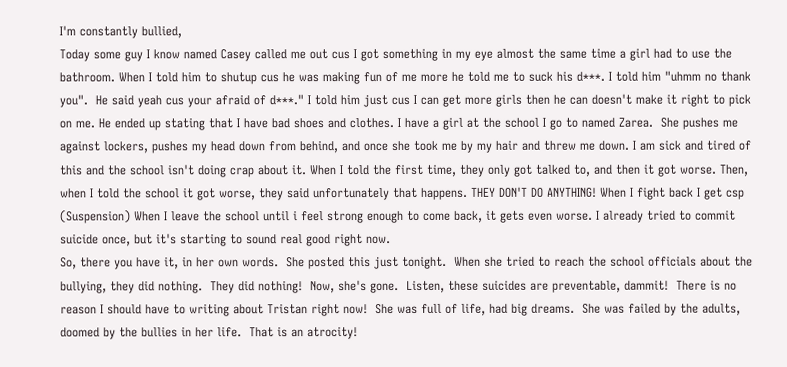I'm constantly bullied,
Today some guy I know named Casey called me out cus I got something in my eye almost the same time a girl had to use the bathroom. When I told him to shutup cus he was making fun of me more he told me to suck his d***. I told him "uhmm no thank you".  He said yeah cus your afraid of d***." I told him just cus I can get more girls then he can doesn't make it right to pick on me. He ended up stating that I have bad shoes and clothes. I have a girl at the school I go to named Zarea.  She pushes me against lockers, pushes my head down from behind, and once she took me by my hair and threw me down. I am sick and tired of this and the school isn't doing crap about it. When I told the first time, they only got talked to, and then it got worse. Then, when I told the school it got worse, they said unfortunately that happens. THEY DON'T DO ANYTHING! When I fight back I get csp (Suspension) When I leave the school until i feel strong enough to come back, it gets even worse. I already tried to commit suicide once, but it's starting to sound real good right now.
So, there you have it, in her own words.  She posted this just tonight.  When she tried to reach the school officials about the bullying, they did nothing.  They did nothing!  Now, she's gone.  Listen, these suicides are preventable, dammit!  There is no reason I should have to writing about Tristan right now!  She was full of life, had big dreams.  She was failed by the adults, doomed by the bullies in her life.  That is an atrocity!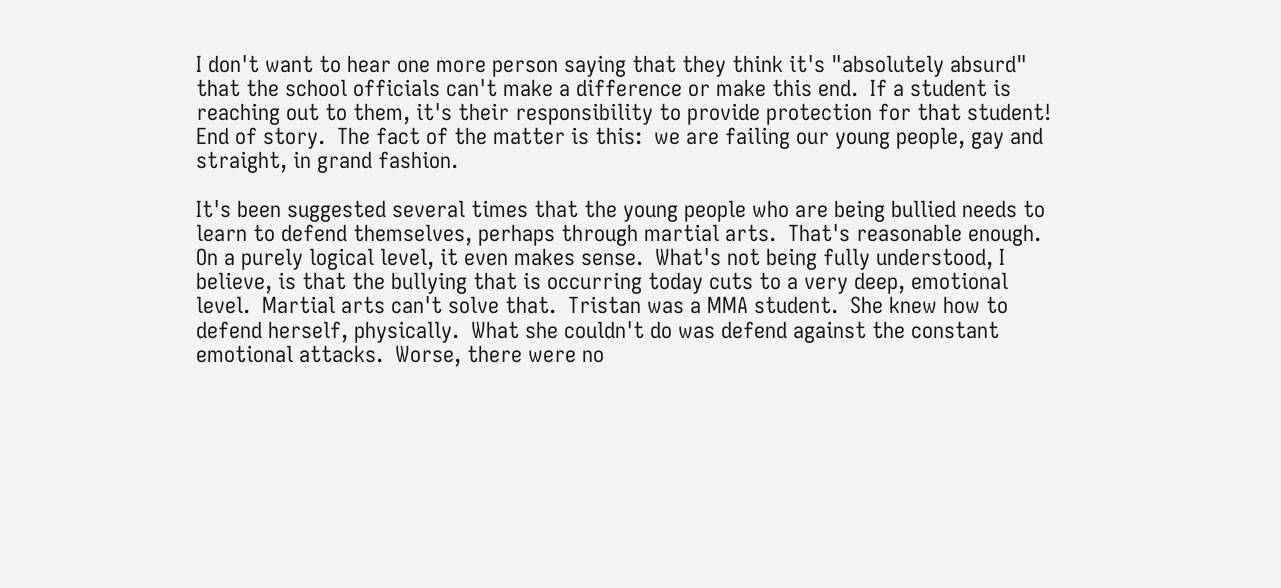I don't want to hear one more person saying that they think it's "absolutely absurd" that the school officials can't make a difference or make this end.  If a student is reaching out to them, it's their responsibility to provide protection for that student!  End of story.  The fact of the matter is this:  we are failing our young people, gay and straight, in grand fashion.

It's been suggested several times that the young people who are being bullied needs to learn to defend themselves, perhaps through martial arts.  That's reasonable enough.  On a purely logical level, it even makes sense.  What's not being fully understood, I believe, is that the bullying that is occurring today cuts to a very deep, emotional level.  Martial arts can't solve that.  Tristan was a MMA student.  She knew how to defend herself, physically.  What she couldn't do was defend against the constant emotional attacks.  Worse, there were no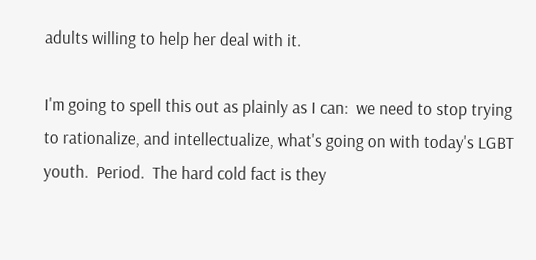adults willing to help her deal with it.

I'm going to spell this out as plainly as I can:  we need to stop trying to rationalize, and intellectualize, what's going on with today's LGBT youth.  Period.  The hard cold fact is they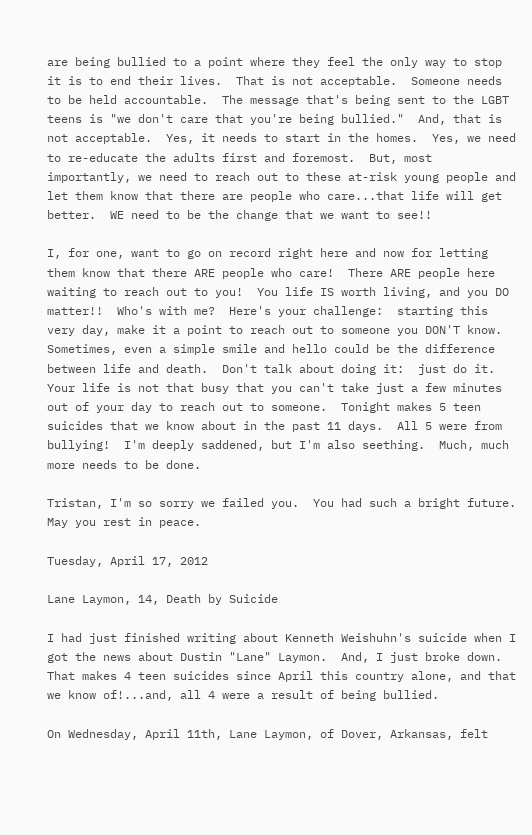are being bullied to a point where they feel the only way to stop it is to end their lives.  That is not acceptable.  Someone needs to be held accountable.  The message that's being sent to the LGBT teens is "we don't care that you're being bullied."  And, that is not acceptable.  Yes, it needs to start in the homes.  Yes, we need to re-educate the adults first and foremost.  But, most importantly, we need to reach out to these at-risk young people and let them know that there are people who care...that life will get better.  WE need to be the change that we want to see!!

I, for one, want to go on record right here and now for letting them know that there ARE people who care!  There ARE people here waiting to reach out to you!  You life IS worth living, and you DO matter!!  Who's with me?  Here's your challenge:  starting this very day, make it a point to reach out to someone you DON'T know.  Sometimes, even a simple smile and hello could be the difference between life and death.  Don't talk about doing it:  just do it.  Your life is not that busy that you can't take just a few minutes out of your day to reach out to someone.  Tonight makes 5 teen suicides that we know about in the past 11 days.  All 5 were from bullying!  I'm deeply saddened, but I'm also seething.  Much, much more needs to be done.

Tristan, I'm so sorry we failed you.  You had such a bright future.  May you rest in peace.

Tuesday, April 17, 2012

Lane Laymon, 14, Death by Suicide

I had just finished writing about Kenneth Weishuhn's suicide when I got the news about Dustin "Lane" Laymon.  And, I just broke down.  That makes 4 teen suicides since April this country alone, and that we know of!...and, all 4 were a result of being bullied.

On Wednesday, April 11th, Lane Laymon, of Dover, Arkansas, felt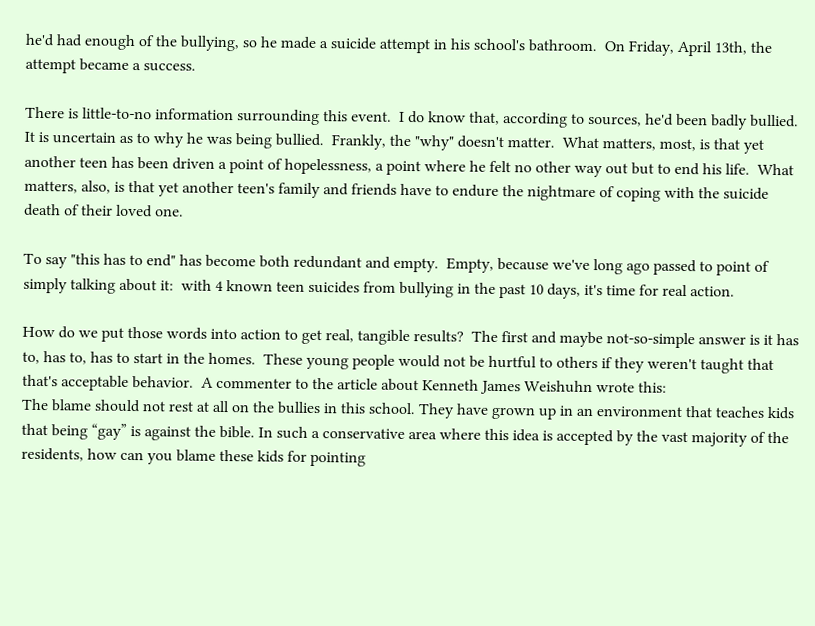he'd had enough of the bullying, so he made a suicide attempt in his school's bathroom.  On Friday, April 13th, the attempt became a success.

There is little-to-no information surrounding this event.  I do know that, according to sources, he'd been badly bullied.  It is uncertain as to why he was being bullied.  Frankly, the "why" doesn't matter.  What matters, most, is that yet another teen has been driven a point of hopelessness, a point where he felt no other way out but to end his life.  What matters, also, is that yet another teen's family and friends have to endure the nightmare of coping with the suicide death of their loved one.

To say "this has to end" has become both redundant and empty.  Empty, because we've long ago passed to point of simply talking about it:  with 4 known teen suicides from bullying in the past 10 days, it's time for real action.

How do we put those words into action to get real, tangible results?  The first and maybe not-so-simple answer is it has to, has to, has to start in the homes.  These young people would not be hurtful to others if they weren't taught that that's acceptable behavior.  A commenter to the article about Kenneth James Weishuhn wrote this:
The blame should not rest at all on the bullies in this school. They have grown up in an environment that teaches kids that being “gay” is against the bible. In such a conservative area where this idea is accepted by the vast majority of the residents, how can you blame these kids for pointing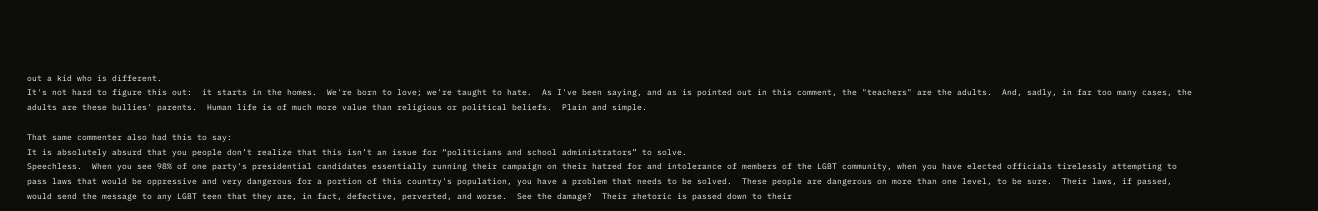out a kid who is different.
It's not hard to figure this out:  it starts in the homes.  We're born to love; we're taught to hate.  As I've been saying, and as is pointed out in this comment, the "teachers" are the adults.  And, sadly, in far too many cases, the adults are these bullies' parents.  Human life is of much more value than religious or political beliefs.  Plain and simple.

That same commenter also had this to say:
It is absolutely absurd that you people don’t realize that this isn’t an issue for “politicians and school administrators” to solve.
Speechless.  When you see 98% of one party's presidential candidates essentially running their campaign on their hatred for and intolerance of members of the LGBT community, when you have elected officials tirelessly attempting to pass laws that would be oppressive and very dangerous for a portion of this country's population, you have a problem that needs to be solved.  These people are dangerous on more than one level, to be sure.  Their laws, if passed, would send the message to any LGBT teen that they are, in fact, defective, perverted, and worse.  See the damage?  Their rhetoric is passed down to their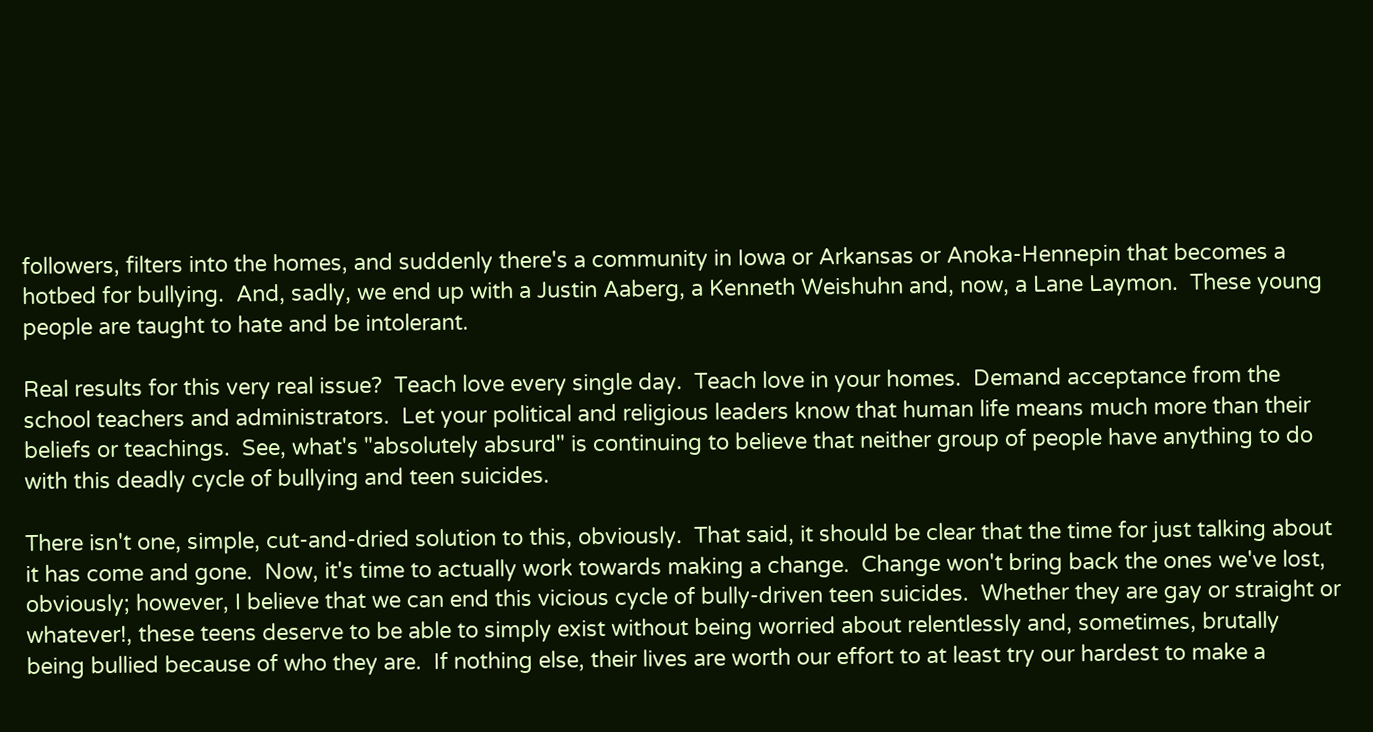followers, filters into the homes, and suddenly there's a community in Iowa or Arkansas or Anoka-Hennepin that becomes a hotbed for bullying.  And, sadly, we end up with a Justin Aaberg, a Kenneth Weishuhn and, now, a Lane Laymon.  These young people are taught to hate and be intolerant.

Real results for this very real issue?  Teach love every single day.  Teach love in your homes.  Demand acceptance from the school teachers and administrators.  Let your political and religious leaders know that human life means much more than their beliefs or teachings.  See, what's "absolutely absurd" is continuing to believe that neither group of people have anything to do with this deadly cycle of bullying and teen suicides.

There isn't one, simple, cut-and-dried solution to this, obviously.  That said, it should be clear that the time for just talking about it has come and gone.  Now, it's time to actually work towards making a change.  Change won't bring back the ones we've lost, obviously; however, I believe that we can end this vicious cycle of bully-driven teen suicides.  Whether they are gay or straight or whatever!, these teens deserve to be able to simply exist without being worried about relentlessly and, sometimes, brutally being bullied because of who they are.  If nothing else, their lives are worth our effort to at least try our hardest to make a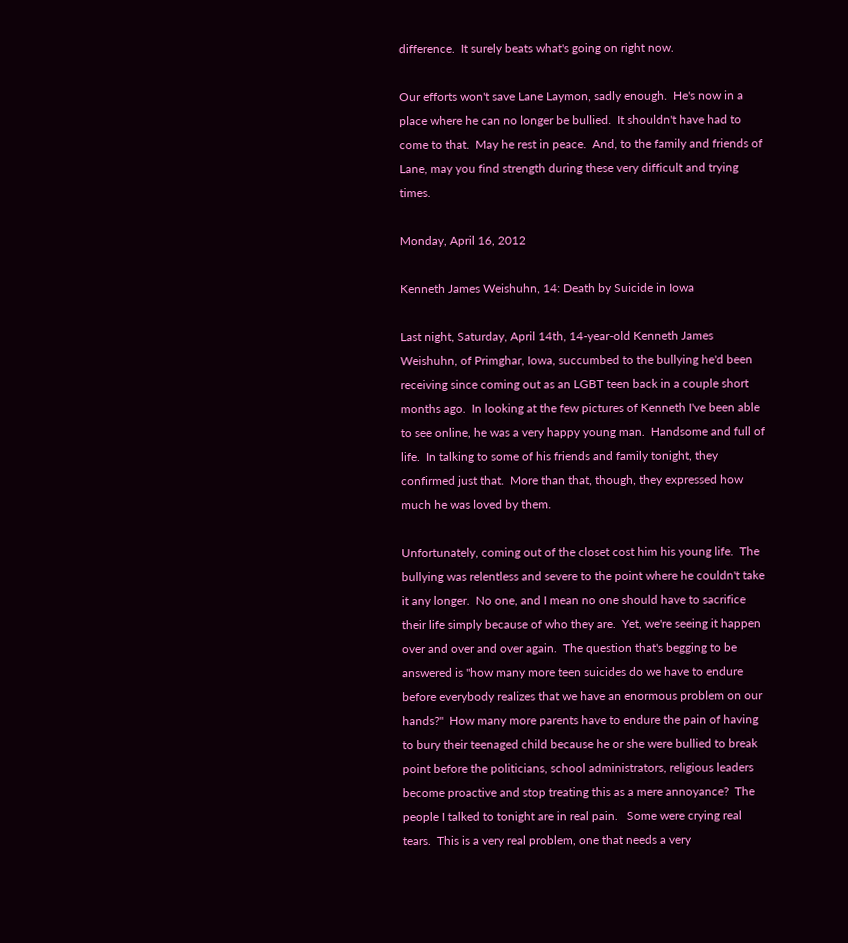difference.  It surely beats what's going on right now.

Our efforts won't save Lane Laymon, sadly enough.  He's now in a place where he can no longer be bullied.  It shouldn't have had to come to that.  May he rest in peace.  And, to the family and friends of Lane, may you find strength during these very difficult and trying times.

Monday, April 16, 2012

Kenneth James Weishuhn, 14: Death by Suicide in Iowa

Last night, Saturday, April 14th, 14-year-old Kenneth James Weishuhn, of Primghar, Iowa, succumbed to the bullying he'd been receiving since coming out as an LGBT teen back in a couple short months ago.  In looking at the few pictures of Kenneth I've been able to see online, he was a very happy young man.  Handsome and full of life.  In talking to some of his friends and family tonight, they confirmed just that.  More than that, though, they expressed how much he was loved by them.

Unfortunately, coming out of the closet cost him his young life.  The bullying was relentless and severe to the point where he couldn't take it any longer.  No one, and I mean no one should have to sacrifice their life simply because of who they are.  Yet, we're seeing it happen over and over and over again.  The question that's begging to be answered is "how many more teen suicides do we have to endure before everybody realizes that we have an enormous problem on our hands?"  How many more parents have to endure the pain of having to bury their teenaged child because he or she were bullied to break point before the politicians, school administrators, religious leaders become proactive and stop treating this as a mere annoyance?  The people I talked to tonight are in real pain.   Some were crying real tears.  This is a very real problem, one that needs a very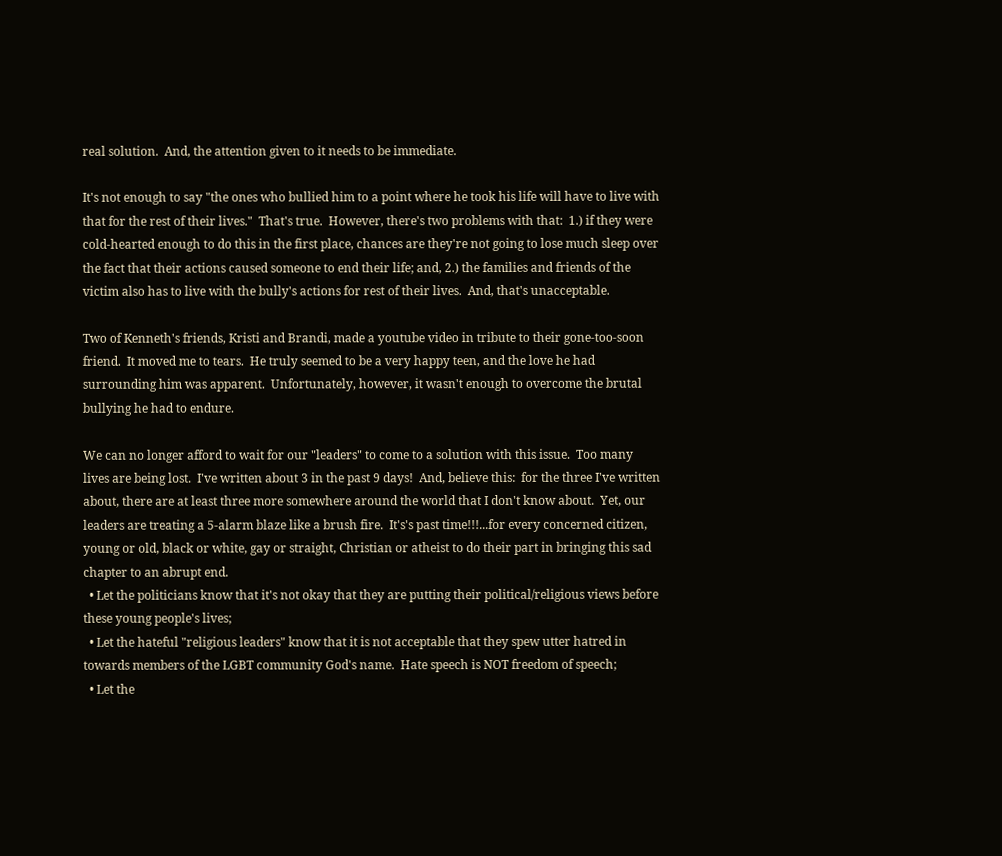real solution.  And, the attention given to it needs to be immediate.

It's not enough to say "the ones who bullied him to a point where he took his life will have to live with that for the rest of their lives."  That's true.  However, there's two problems with that:  1.) if they were cold-hearted enough to do this in the first place, chances are they're not going to lose much sleep over the fact that their actions caused someone to end their life; and, 2.) the families and friends of the victim also has to live with the bully's actions for rest of their lives.  And, that's unacceptable.

Two of Kenneth's friends, Kristi and Brandi, made a youtube video in tribute to their gone-too-soon friend.  It moved me to tears.  He truly seemed to be a very happy teen, and the love he had surrounding him was apparent.  Unfortunately, however, it wasn't enough to overcome the brutal bullying he had to endure.

We can no longer afford to wait for our "leaders" to come to a solution with this issue.  Too many lives are being lost.  I've written about 3 in the past 9 days!  And, believe this:  for the three I've written about, there are at least three more somewhere around the world that I don't know about.  Yet, our leaders are treating a 5-alarm blaze like a brush fire.  It's's past time!!!...for every concerned citizen, young or old, black or white, gay or straight, Christian or atheist to do their part in bringing this sad chapter to an abrupt end.
  • Let the politicians know that it's not okay that they are putting their political/religious views before these young people's lives;
  • Let the hateful "religious leaders" know that it is not acceptable that they spew utter hatred in towards members of the LGBT community God's name.  Hate speech is NOT freedom of speech;
  • Let the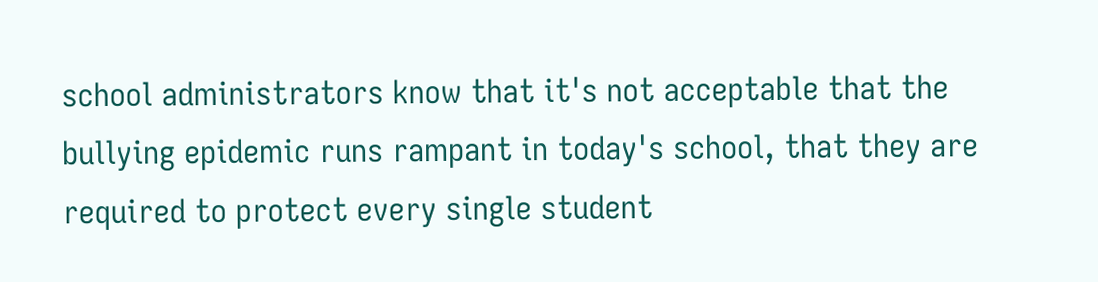school administrators know that it's not acceptable that the bullying epidemic runs rampant in today's school, that they are required to protect every single student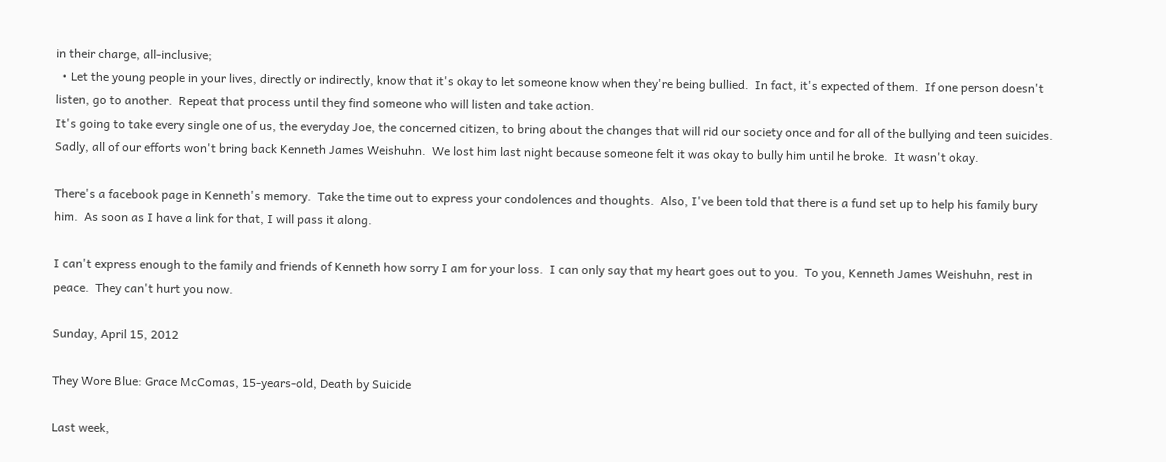in their charge, all-inclusive;
  • Let the young people in your lives, directly or indirectly, know that it's okay to let someone know when they're being bullied.  In fact, it's expected of them.  If one person doesn't listen, go to another.  Repeat that process until they find someone who will listen and take action.
It's going to take every single one of us, the everyday Joe, the concerned citizen, to bring about the changes that will rid our society once and for all of the bullying and teen suicides.  Sadly, all of our efforts won't bring back Kenneth James Weishuhn.  We lost him last night because someone felt it was okay to bully him until he broke.  It wasn't okay.

There's a facebook page in Kenneth's memory.  Take the time out to express your condolences and thoughts.  Also, I've been told that there is a fund set up to help his family bury him.  As soon as I have a link for that, I will pass it along.

I can't express enough to the family and friends of Kenneth how sorry I am for your loss.  I can only say that my heart goes out to you.  To you, Kenneth James Weishuhn, rest in peace.  They can't hurt you now.

Sunday, April 15, 2012

They Wore Blue: Grace McComas, 15-years-old, Death by Suicide

Last week,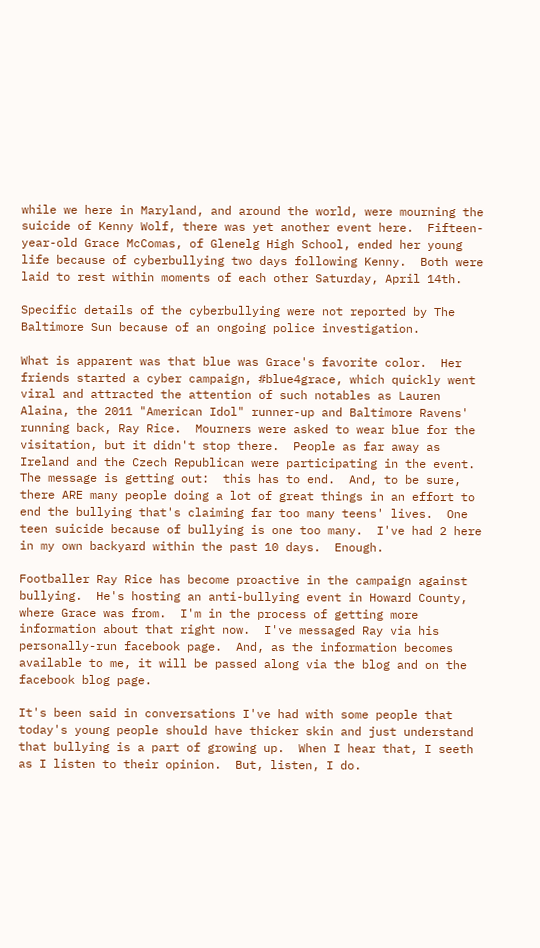while we here in Maryland, and around the world, were mourning the suicide of Kenny Wolf, there was yet another event here.  Fifteen-year-old Grace McComas, of Glenelg High School, ended her young life because of cyberbullying two days following Kenny.  Both were laid to rest within moments of each other Saturday, April 14th.

Specific details of the cyberbullying were not reported by The Baltimore Sun because of an ongoing police investigation.

What is apparent was that blue was Grace's favorite color.  Her friends started a cyber campaign, #blue4grace, which quickly went viral and attracted the attention of such notables as Lauren Alaina, the 2011 "American Idol" runner-up and Baltimore Ravens' running back, Ray Rice.  Mourners were asked to wear blue for the visitation, but it didn't stop there.  People as far away as Ireland and the Czech Republican were participating in the event.  The message is getting out:  this has to end.  And, to be sure, there ARE many people doing a lot of great things in an effort to end the bullying that's claiming far too many teens' lives.  One teen suicide because of bullying is one too many.  I've had 2 here in my own backyard within the past 10 days.  Enough.

Footballer Ray Rice has become proactive in the campaign against bullying.  He's hosting an anti-bullying event in Howard County, where Grace was from.  I'm in the process of getting more information about that right now.  I've messaged Ray via his personally-run facebook page.  And, as the information becomes available to me, it will be passed along via the blog and on the facebook blog page.

It's been said in conversations I've had with some people that today's young people should have thicker skin and just understand that bullying is a part of growing up.  When I hear that, I seeth as I listen to their opinion.  But, listen, I do.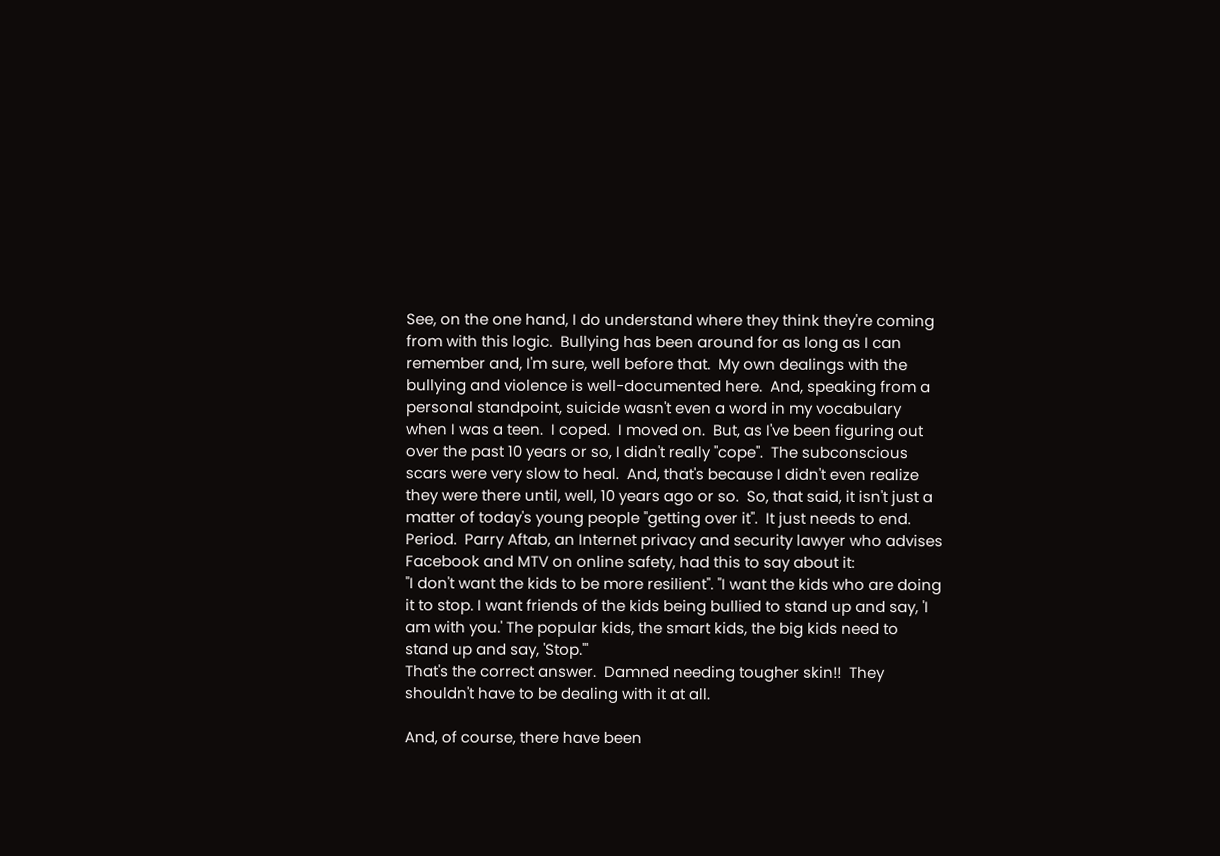See, on the one hand, I do understand where they think they're coming from with this logic.  Bullying has been around for as long as I can remember and, I'm sure, well before that.  My own dealings with the bullying and violence is well-documented here.  And, speaking from a personal standpoint, suicide wasn't even a word in my vocabulary when I was a teen.  I coped.  I moved on.  But, as I've been figuring out over the past 10 years or so, I didn't really "cope".  The subconscious scars were very slow to heal.  And, that's because I didn't even realize they were there until, well, 10 years ago or so.  So, that said, it isn't just a matter of today's young people "getting over it".  It just needs to end.  Period.  Parry Aftab, an Internet privacy and security lawyer who advises Facebook and MTV on online safety, had this to say about it:
"I don't want the kids to be more resilient". "I want the kids who are doing it to stop. I want friends of the kids being bullied to stand up and say, 'I am with you.' The popular kids, the smart kids, the big kids need to stand up and say, 'Stop.'"
That's the correct answer.  Damned needing tougher skin!!  They shouldn't have to be dealing with it at all.

And, of course, there have been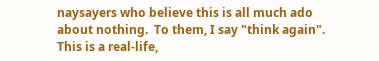naysayers who believe this is all much ado about nothing.  To them, I say "think again".  This is a real-life,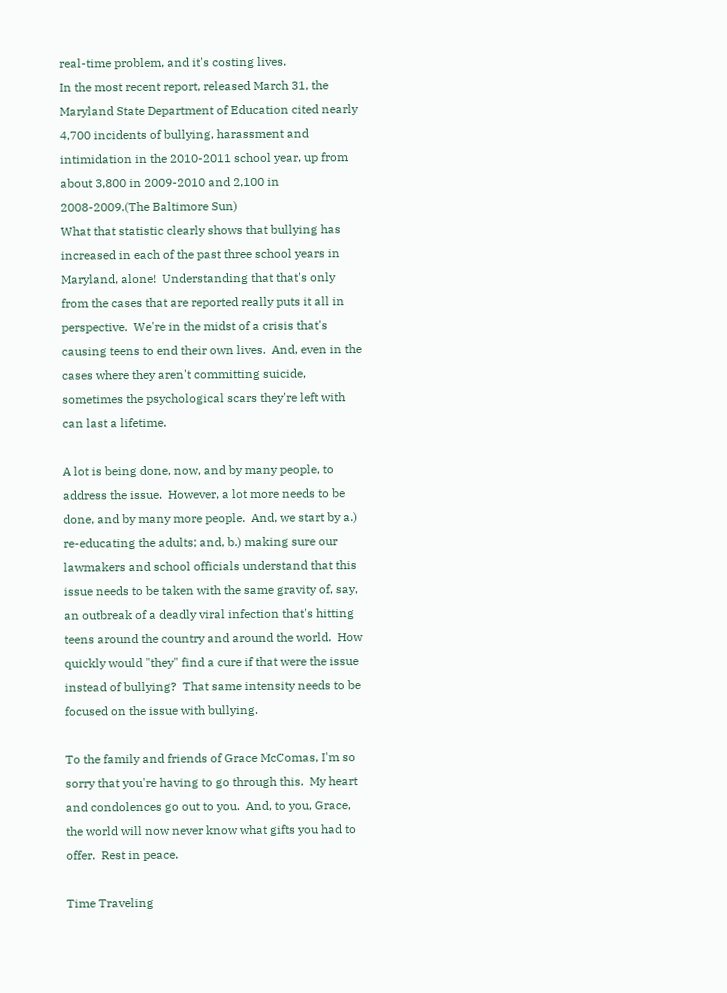real-time problem, and it's costing lives.
In the most recent report, released March 31, the Maryland State Department of Education cited nearly 4,700 incidents of bullying, harassment and intimidation in the 2010-2011 school year, up from about 3,800 in 2009-2010 and 2,100 in 2008-2009.(The Baltimore Sun)
What that statistic clearly shows that bullying has increased in each of the past three school years in Maryland, alone!  Understanding that that's only from the cases that are reported really puts it all in perspective.  We're in the midst of a crisis that's causing teens to end their own lives.  And, even in the cases where they aren't committing suicide, sometimes the psychological scars they're left with can last a lifetime.

A lot is being done, now, and by many people, to address the issue.  However, a lot more needs to be done, and by many more people.  And, we start by a.) re-educating the adults; and, b.) making sure our lawmakers and school officials understand that this issue needs to be taken with the same gravity of, say, an outbreak of a deadly viral infection that's hitting teens around the country and around the world.  How quickly would "they" find a cure if that were the issue instead of bullying?  That same intensity needs to be focused on the issue with bullying.

To the family and friends of Grace McComas, I'm so sorry that you're having to go through this.  My heart and condolences go out to you.  And, to you, Grace, the world will now never know what gifts you had to offer.  Rest in peace.

Time Traveling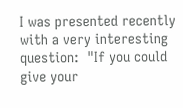I was presented recently with a very interesting question:  "If you could give your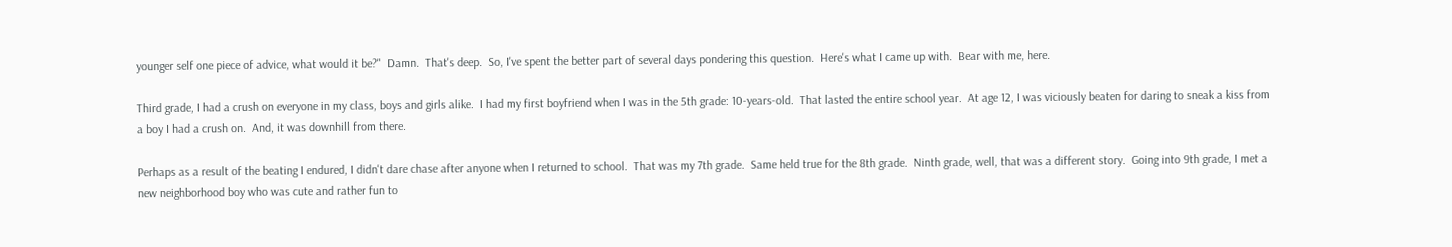younger self one piece of advice, what would it be?"  Damn.  That's deep.  So, I've spent the better part of several days pondering this question.  Here's what I came up with.  Bear with me, here.

Third grade, I had a crush on everyone in my class, boys and girls alike.  I had my first boyfriend when I was in the 5th grade: 10-years-old.  That lasted the entire school year.  At age 12, I was viciously beaten for daring to sneak a kiss from a boy I had a crush on.  And, it was downhill from there.

Perhaps as a result of the beating I endured, I didn't dare chase after anyone when I returned to school.  That was my 7th grade.  Same held true for the 8th grade.  Ninth grade, well, that was a different story.  Going into 9th grade, I met a new neighborhood boy who was cute and rather fun to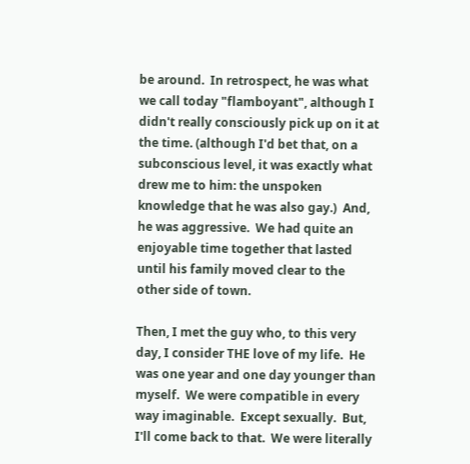be around.  In retrospect, he was what we call today "flamboyant", although I didn't really consciously pick up on it at the time. (although I'd bet that, on a subconscious level, it was exactly what drew me to him: the unspoken knowledge that he was also gay.)  And, he was aggressive.  We had quite an enjoyable time together that lasted until his family moved clear to the other side of town.

Then, I met the guy who, to this very day, I consider THE love of my life.  He was one year and one day younger than myself.  We were compatible in every way imaginable.  Except sexually.  But, I'll come back to that.  We were literally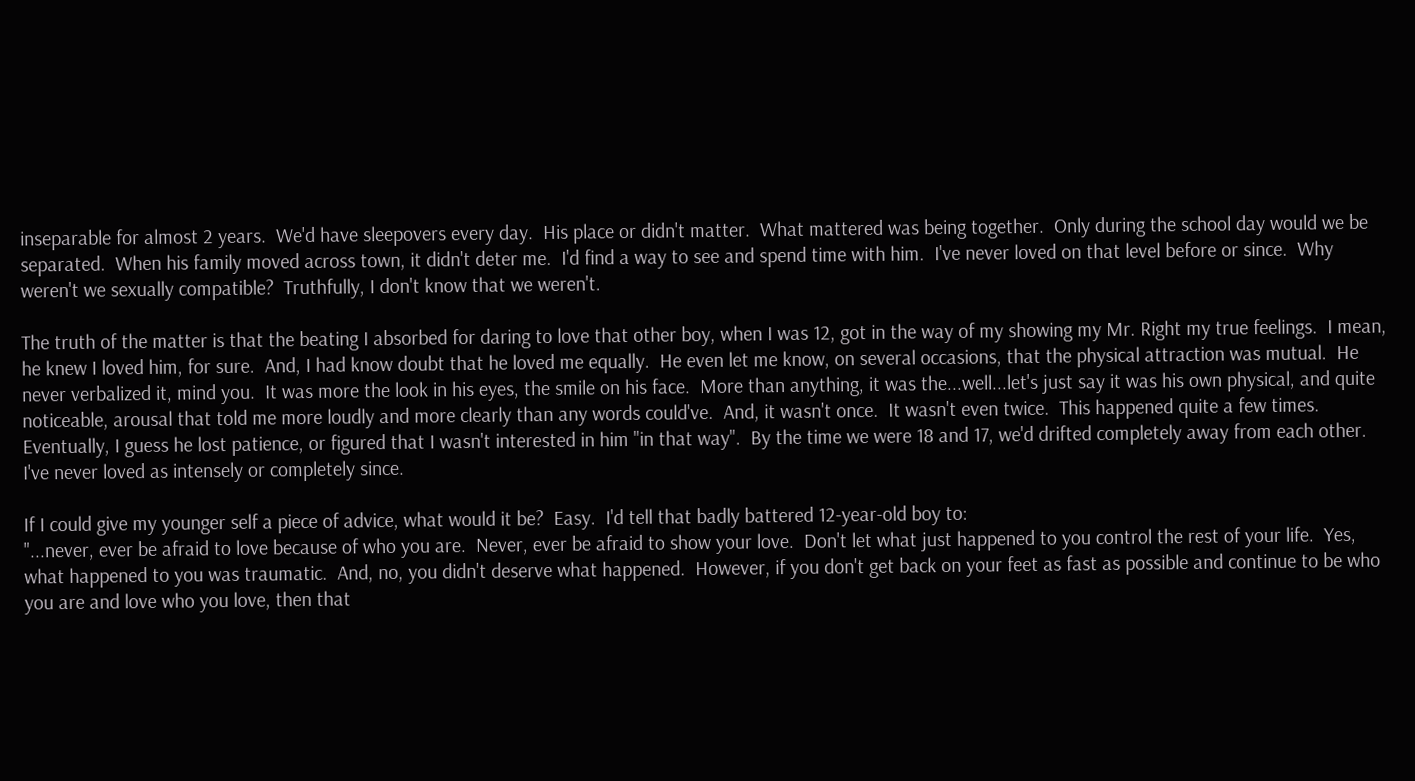inseparable for almost 2 years.  We'd have sleepovers every day.  His place or didn't matter.  What mattered was being together.  Only during the school day would we be separated.  When his family moved across town, it didn't deter me.  I'd find a way to see and spend time with him.  I've never loved on that level before or since.  Why weren't we sexually compatible?  Truthfully, I don't know that we weren't.

The truth of the matter is that the beating I absorbed for daring to love that other boy, when I was 12, got in the way of my showing my Mr. Right my true feelings.  I mean, he knew I loved him, for sure.  And, I had know doubt that he loved me equally.  He even let me know, on several occasions, that the physical attraction was mutual.  He never verbalized it, mind you.  It was more the look in his eyes, the smile on his face.  More than anything, it was the...well...let's just say it was his own physical, and quite noticeable, arousal that told me more loudly and more clearly than any words could've.  And, it wasn't once.  It wasn't even twice.  This happened quite a few times.  Eventually, I guess he lost patience, or figured that I wasn't interested in him "in that way".  By the time we were 18 and 17, we'd drifted completely away from each other.  I've never loved as intensely or completely since.

If I could give my younger self a piece of advice, what would it be?  Easy.  I'd tell that badly battered 12-year-old boy to:
"...never, ever be afraid to love because of who you are.  Never, ever be afraid to show your love.  Don't let what just happened to you control the rest of your life.  Yes, what happened to you was traumatic.  And, no, you didn't deserve what happened.  However, if you don't get back on your feet as fast as possible and continue to be who you are and love who you love, then that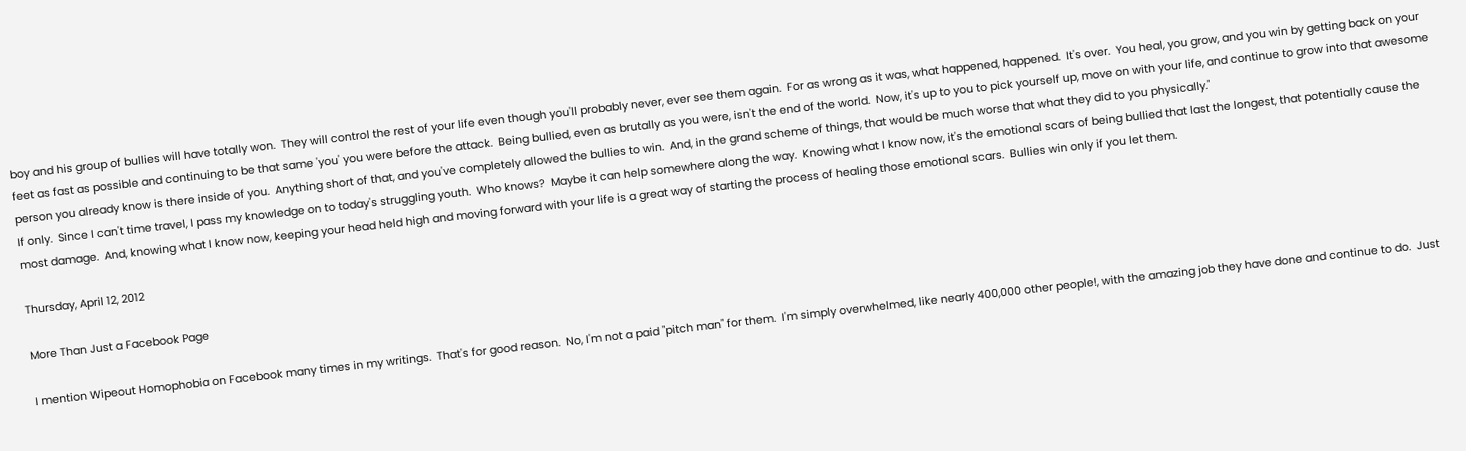boy and his group of bullies will have totally won.  They will control the rest of your life even though you'll probably never, ever see them again.  For as wrong as it was, what happened, happened.  It's over.  You heal, you grow, and you win by getting back on your feet as fast as possible and continuing to be that same 'you' you were before the attack.  Being bullied, even as brutally as you were, isn't the end of the world.  Now, it's up to you to pick yourself up, move on with your life, and continue to grow into that awesome person you already know is there inside of you.  Anything short of that, and you've completely allowed the bullies to win.  And, in the grand scheme of things, that would be much worse that what they did to you physically."
If only.  Since I can't time travel, I pass my knowledge on to today's struggling youth.  Who knows?  Maybe it can help somewhere along the way.  Knowing what I know now, it's the emotional scars of being bullied that last the longest, that potentially cause the most damage.  And, knowing what I know now, keeping your head held high and moving forward with your life is a great way of starting the process of healing those emotional scars.  Bullies win only if you let them.

Thursday, April 12, 2012

More Than Just a Facebook Page

I mention Wipeout Homophobia on Facebook many times in my writings.  That's for good reason.  No, I'm not a paid "pitch man" for them.  I'm simply overwhelmed, like nearly 400,000 other people!, with the amazing job they have done and continue to do.  Just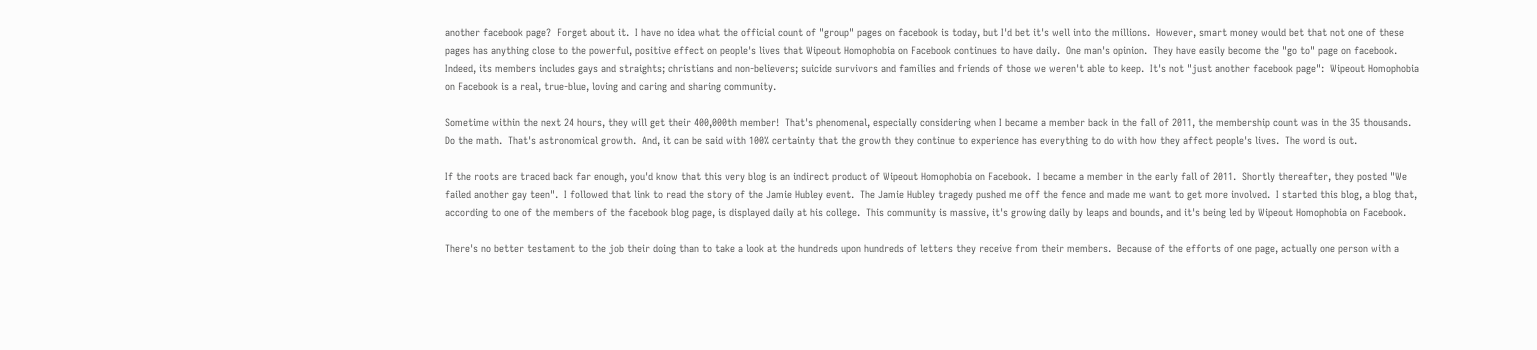another facebook page?  Forget about it.  I have no idea what the official count of "group" pages on facebook is today, but I'd bet it's well into the millions.  However, smart money would bet that not one of these pages has anything close to the powerful, positive effect on people's lives that Wipeout Homophobia on Facebook continues to have daily.  One man's opinion.  They have easily become the "go to" page on facebook.  Indeed, its members includes gays and straights; christians and non-believers; suicide survivors and families and friends of those we weren't able to keep.  It's not "just another facebook page":  Wipeout Homophobia on Facebook is a real, true-blue, loving and caring and sharing community.

Sometime within the next 24 hours, they will get their 400,000th member!  That's phenomenal, especially considering when I became a member back in the fall of 2011, the membership count was in the 35 thousands.  Do the math.  That's astronomical growth.  And, it can be said with 100% certainty that the growth they continue to experience has everything to do with how they affect people's lives.  The word is out.

If the roots are traced back far enough, you'd know that this very blog is an indirect product of Wipeout Homophobia on Facebook.  I became a member in the early fall of 2011.  Shortly thereafter, they posted "We failed another gay teen".  I followed that link to read the story of the Jamie Hubley event.  The Jamie Hubley tragedy pushed me off the fence and made me want to get more involved.  I started this blog, a blog that, according to one of the members of the facebook blog page, is displayed daily at his college.  This community is massive, it's growing daily by leaps and bounds, and it's being led by Wipeout Homophobia on Facebook.

There's no better testament to the job their doing than to take a look at the hundreds upon hundreds of letters they receive from their members.  Because of the efforts of one page, actually one person with a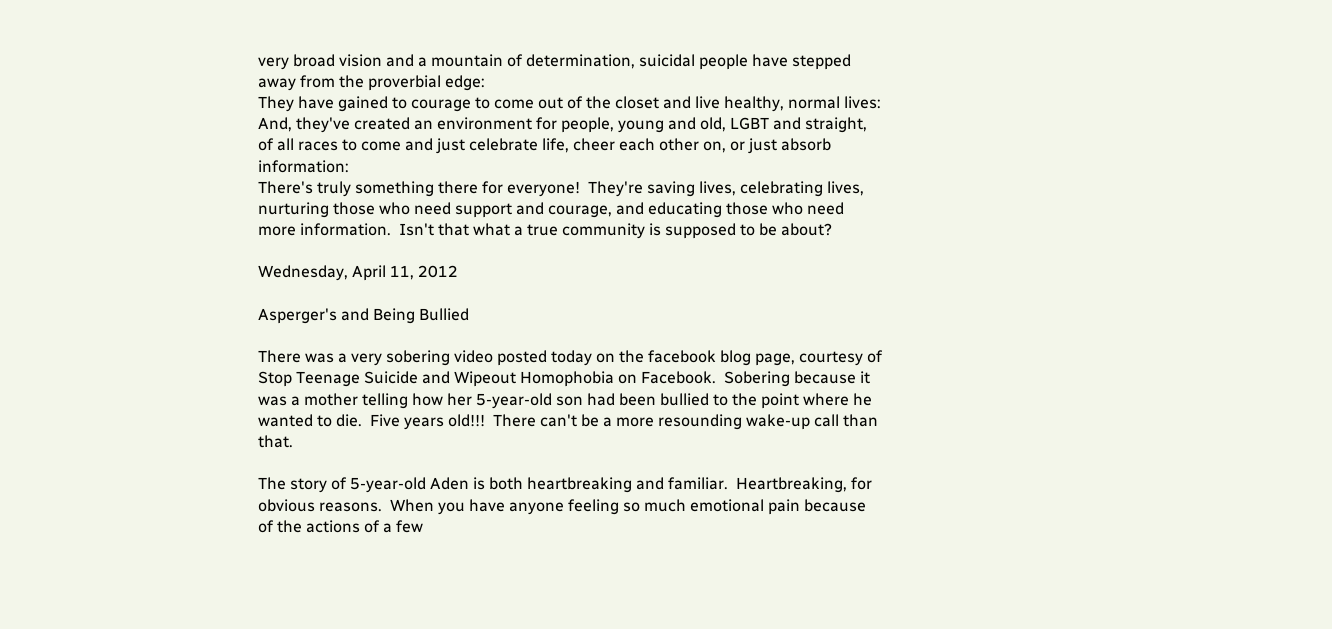very broad vision and a mountain of determination, suicidal people have stepped away from the proverbial edge:
They have gained to courage to come out of the closet and live healthy, normal lives:
And, they've created an environment for people, young and old, LGBT and straight, of all races to come and just celebrate life, cheer each other on, or just absorb information:
There's truly something there for everyone!  They're saving lives, celebrating lives, nurturing those who need support and courage, and educating those who need more information.  Isn't that what a true community is supposed to be about?

Wednesday, April 11, 2012

Asperger's and Being Bullied

There was a very sobering video posted today on the facebook blog page, courtesy of Stop Teenage Suicide and Wipeout Homophobia on Facebook.  Sobering because it was a mother telling how her 5-year-old son had been bullied to the point where he wanted to die.  Five years old!!!  There can't be a more resounding wake-up call than that.

The story of 5-year-old Aden is both heartbreaking and familiar.  Heartbreaking, for obvious reasons.  When you have anyone feeling so much emotional pain because of the actions of a few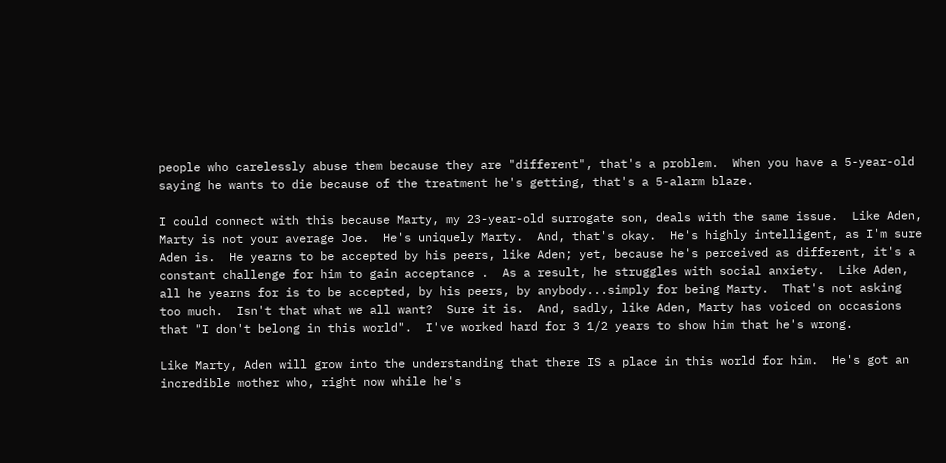people who carelessly abuse them because they are "different", that's a problem.  When you have a 5-year-old saying he wants to die because of the treatment he's getting, that's a 5-alarm blaze.

I could connect with this because Marty, my 23-year-old surrogate son, deals with the same issue.  Like Aden, Marty is not your average Joe.  He's uniquely Marty.  And, that's okay.  He's highly intelligent, as I'm sure Aden is.  He yearns to be accepted by his peers, like Aden; yet, because he's perceived as different, it's a constant challenge for him to gain acceptance .  As a result, he struggles with social anxiety.  Like Aden, all he yearns for is to be accepted, by his peers, by anybody...simply for being Marty.  That's not asking too much.  Isn't that what we all want?  Sure it is.  And, sadly, like Aden, Marty has voiced on occasions that "I don't belong in this world".  I've worked hard for 3 1/2 years to show him that he's wrong.

Like Marty, Aden will grow into the understanding that there IS a place in this world for him.  He's got an incredible mother who, right now while he's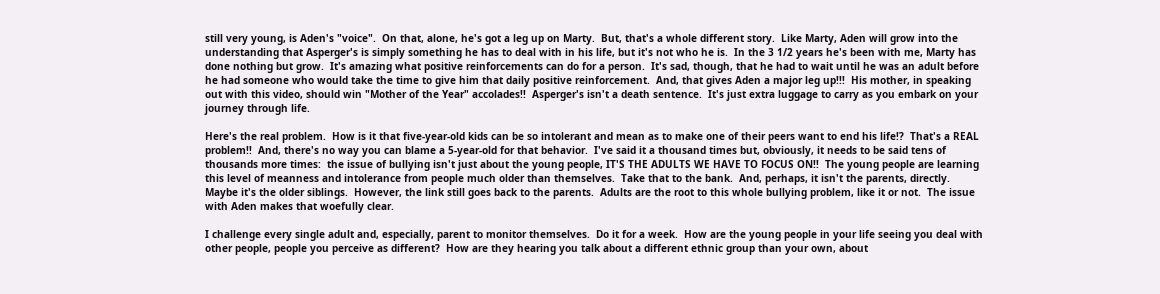still very young, is Aden's "voice".  On that, alone, he's got a leg up on Marty.  But, that's a whole different story.  Like Marty, Aden will grow into the understanding that Asperger's is simply something he has to deal with in his life, but it's not who he is.  In the 3 1/2 years he's been with me, Marty has done nothing but grow.  It's amazing what positive reinforcements can do for a person.  It's sad, though, that he had to wait until he was an adult before he had someone who would take the time to give him that daily positive reinforcement.  And, that gives Aden a major leg up!!!  His mother, in speaking out with this video, should win "Mother of the Year" accolades!!  Asperger's isn't a death sentence.  It's just extra luggage to carry as you embark on your journey through life.

Here's the real problem.  How is it that five-year-old kids can be so intolerant and mean as to make one of their peers want to end his life!?  That's a REAL problem!!  And, there's no way you can blame a 5-year-old for that behavior.  I've said it a thousand times but, obviously, it needs to be said tens of thousands more times:  the issue of bullying isn't just about the young people, IT'S THE ADULTS WE HAVE TO FOCUS ON!!  The young people are learning this level of meanness and intolerance from people much older than themselves.  Take that to the bank.  And, perhaps, it isn't the parents, directly.  Maybe it's the older siblings.  However, the link still goes back to the parents.  Adults are the root to this whole bullying problem, like it or not.  The issue with Aden makes that woefully clear.

I challenge every single adult and, especially, parent to monitor themselves.  Do it for a week.  How are the young people in your life seeing you deal with other people, people you perceive as different?  How are they hearing you talk about a different ethnic group than your own, about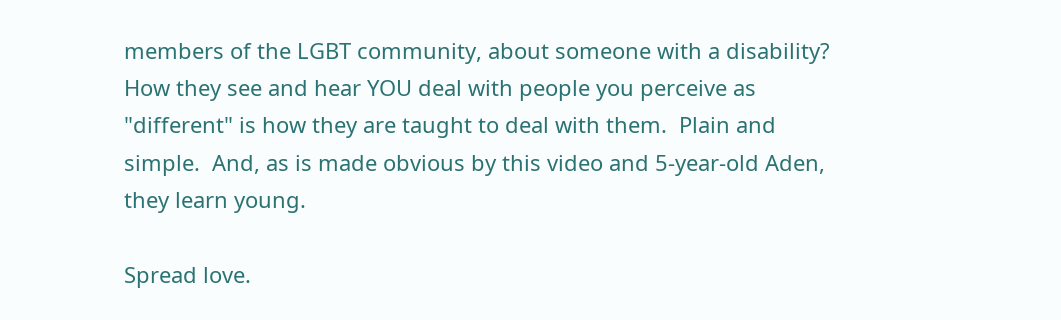members of the LGBT community, about someone with a disability?  How they see and hear YOU deal with people you perceive as "different" is how they are taught to deal with them.  Plain and simple.  And, as is made obvious by this video and 5-year-old Aden, they learn young.

Spread love.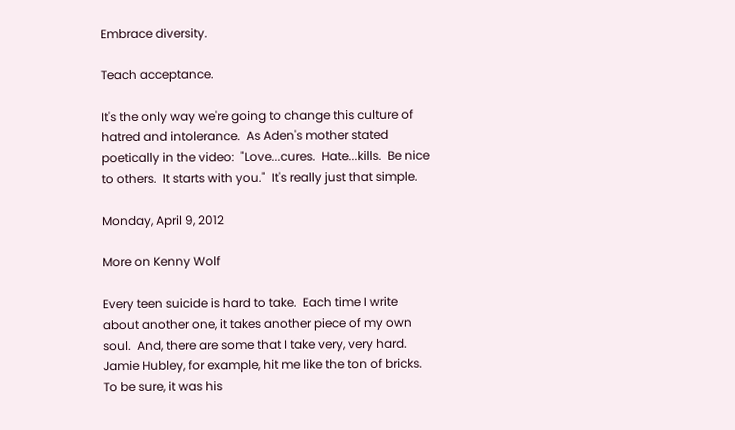Embrace diversity.

Teach acceptance.

It's the only way we're going to change this culture of hatred and intolerance.  As Aden's mother stated poetically in the video:  "Love...cures.  Hate...kills.  Be nice to others.  It starts with you."  It's really just that simple.

Monday, April 9, 2012

More on Kenny Wolf

Every teen suicide is hard to take.  Each time I write about another one, it takes another piece of my own soul.  And, there are some that I take very, very hard.  Jamie Hubley, for example, hit me like the ton of bricks.  To be sure, it was his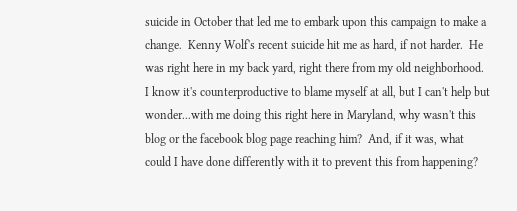suicide in October that led me to embark upon this campaign to make a change.  Kenny Wolf's recent suicide hit me as hard, if not harder.  He was right here in my back yard, right there from my old neighborhood.  I know it's counterproductive to blame myself at all, but I can't help but wonder...with me doing this right here in Maryland, why wasn't this blog or the facebook blog page reaching him?  And, if it was, what could I have done differently with it to prevent this from happening?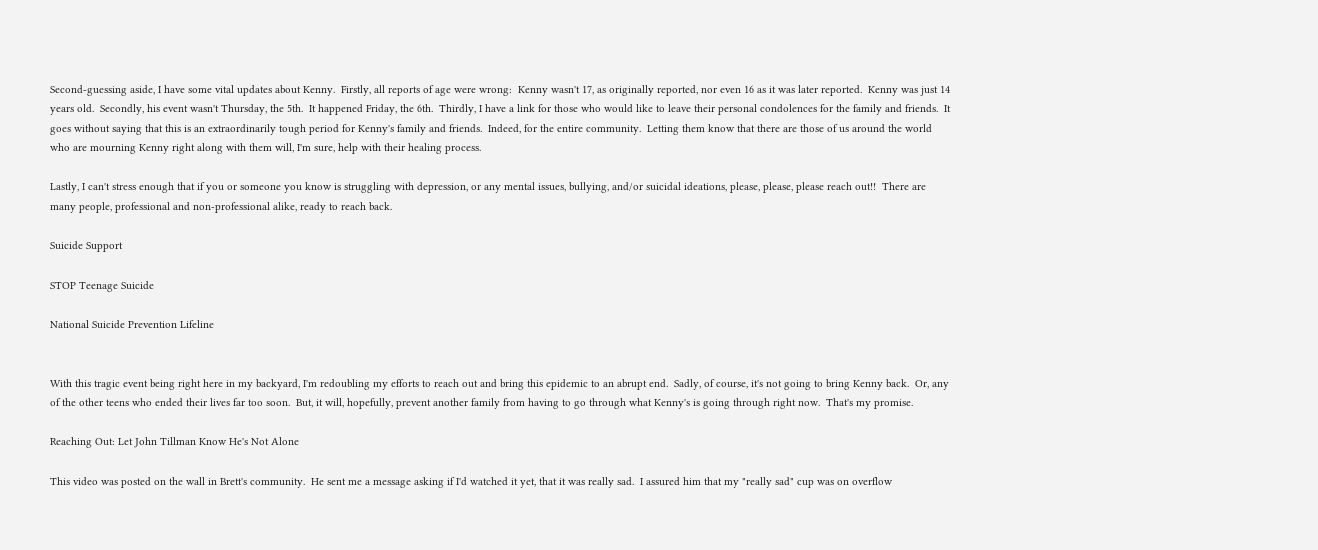Second-guessing aside, I have some vital updates about Kenny.  Firstly, all reports of age were wrong:  Kenny wasn't 17, as originally reported, nor even 16 as it was later reported.  Kenny was just 14 years old.  Secondly, his event wasn't Thursday, the 5th.  It happened Friday, the 6th.  Thirdly, I have a link for those who would like to leave their personal condolences for the family and friends.  It goes without saying that this is an extraordinarily tough period for Kenny's family and friends.  Indeed, for the entire community.  Letting them know that there are those of us around the world who are mourning Kenny right along with them will, I'm sure, help with their healing process.

Lastly, I can't stress enough that if you or someone you know is struggling with depression, or any mental issues, bullying, and/or suicidal ideations, please, please, please reach out!!  There are many people, professional and non-professional alike, ready to reach back.

Suicide Support

STOP Teenage Suicide

National Suicide Prevention Lifeline


With this tragic event being right here in my backyard, I'm redoubling my efforts to reach out and bring this epidemic to an abrupt end.  Sadly, of course, it's not going to bring Kenny back.  Or, any of the other teens who ended their lives far too soon.  But, it will, hopefully, prevent another family from having to go through what Kenny's is going through right now.  That's my promise.

Reaching Out: Let John Tillman Know He's Not Alone

This video was posted on the wall in Brett's community.  He sent me a message asking if I'd watched it yet, that it was really sad.  I assured him that my "really sad" cup was on overflow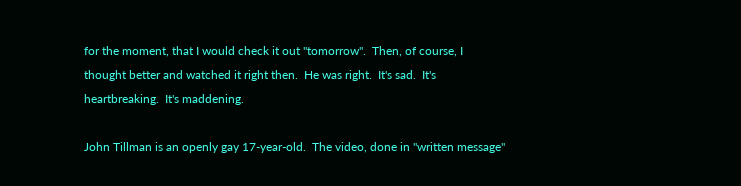for the moment, that I would check it out "tomorrow".  Then, of course, I thought better and watched it right then.  He was right.  It's sad.  It's heartbreaking.  It's maddening.

John Tillman is an openly gay 17-year-old.  The video, done in "written message"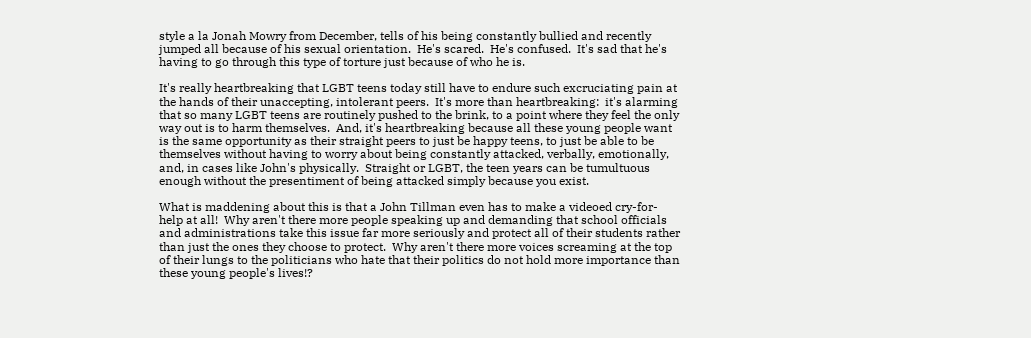style a la Jonah Mowry from December, tells of his being constantly bullied and recently jumped all because of his sexual orientation.  He's scared.  He's confused.  It's sad that he's having to go through this type of torture just because of who he is.

It's really heartbreaking that LGBT teens today still have to endure such excruciating pain at the hands of their unaccepting, intolerant peers.  It's more than heartbreaking:  it's alarming that so many LGBT teens are routinely pushed to the brink, to a point where they feel the only way out is to harm themselves.  And, it's heartbreaking because all these young people want is the same opportunity as their straight peers to just be happy teens, to just be able to be themselves without having to worry about being constantly attacked, verbally, emotionally, and, in cases like John's physically.  Straight or LGBT, the teen years can be tumultuous enough without the presentiment of being attacked simply because you exist.

What is maddening about this is that a John Tillman even has to make a videoed cry-for-help at all!  Why aren't there more people speaking up and demanding that school officials and administrations take this issue far more seriously and protect all of their students rather than just the ones they choose to protect.  Why aren't there more voices screaming at the top of their lungs to the politicians who hate that their politics do not hold more importance than these young people's lives!?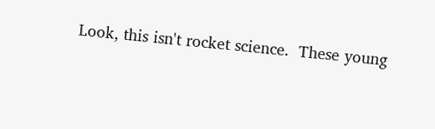Look, this isn't rocket science.  These young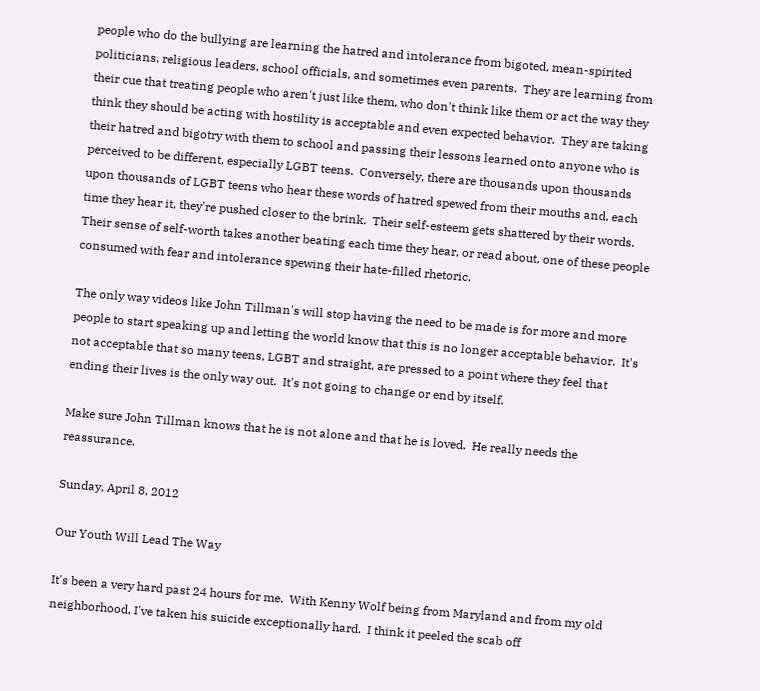people who do the bullying are learning the hatred and intolerance from bigoted, mean-spirited politicians, religious leaders, school officials, and sometimes even parents.  They are learning from their cue that treating people who aren't just like them, who don't think like them or act the way they think they should be acting with hostility is acceptable and even expected behavior.  They are taking their hatred and bigotry with them to school and passing their lessons learned onto anyone who is perceived to be different, especially LGBT teens.  Conversely, there are thousands upon thousands upon thousands of LGBT teens who hear these words of hatred spewed from their mouths and, each time they hear it, they're pushed closer to the brink.  Their self-esteem gets shattered by their words.  Their sense of self-worth takes another beating each time they hear, or read about, one of these people consumed with fear and intolerance spewing their hate-filled rhetoric.

The only way videos like John Tillman's will stop having the need to be made is for more and more people to start speaking up and letting the world know that this is no longer acceptable behavior.  It's not acceptable that so many teens, LGBT and straight, are pressed to a point where they feel that ending their lives is the only way out.  It's not going to change or end by itself.

Make sure John Tillman knows that he is not alone and that he is loved.  He really needs the reassurance.

Sunday, April 8, 2012

Our Youth Will Lead The Way

It's been a very hard past 24 hours for me.  With Kenny Wolf being from Maryland and from my old neighborhood, I've taken his suicide exceptionally hard.  I think it peeled the scab off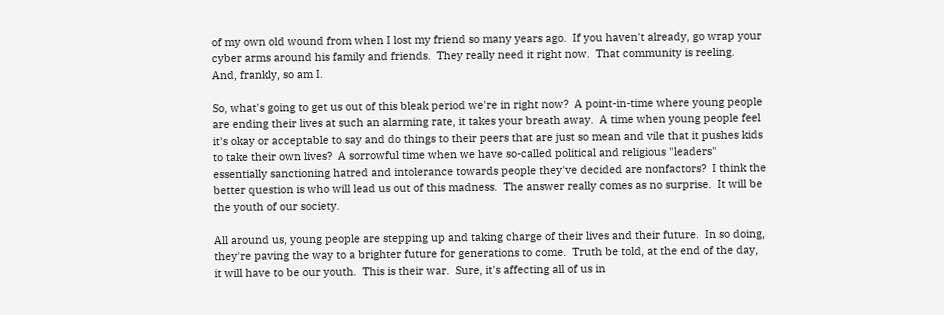of my own old wound from when I lost my friend so many years ago.  If you haven't already, go wrap your cyber arms around his family and friends.  They really need it right now.  That community is reeling.  And, frankly, so am I.

So, what's going to get us out of this bleak period we're in right now?  A point-in-time where young people are ending their lives at such an alarming rate, it takes your breath away.  A time when young people feel it's okay or acceptable to say and do things to their peers that are just so mean and vile that it pushes kids to take their own lives?  A sorrowful time when we have so-called political and religious "leaders" essentially sanctioning hatred and intolerance towards people they've decided are nonfactors?  I think the better question is who will lead us out of this madness.  The answer really comes as no surprise.  It will be the youth of our society.

All around us, young people are stepping up and taking charge of their lives and their future.  In so doing, they're paving the way to a brighter future for generations to come.  Truth be told, at the end of the day, it will have to be our youth.  This is their war.  Sure, it's affecting all of us in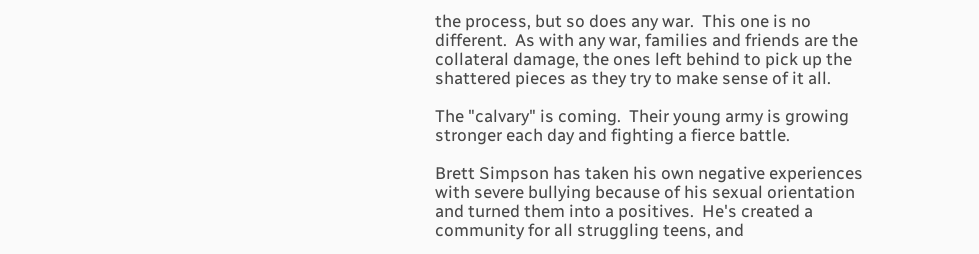the process, but so does any war.  This one is no different.  As with any war, families and friends are the collateral damage, the ones left behind to pick up the shattered pieces as they try to make sense of it all.

The "calvary" is coming.  Their young army is growing stronger each day and fighting a fierce battle.

Brett Simpson has taken his own negative experiences with severe bullying because of his sexual orientation and turned them into a positives.  He's created a community for all struggling teens, and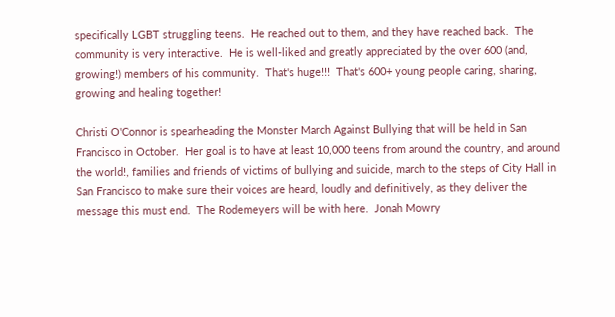specifically LGBT struggling teens.  He reached out to them, and they have reached back.  The community is very interactive.  He is well-liked and greatly appreciated by the over 600 (and, growing!) members of his community.  That's huge!!!  That's 600+ young people caring, sharing, growing and healing together!

Christi O'Connor is spearheading the Monster March Against Bullying that will be held in San Francisco in October.  Her goal is to have at least 10,000 teens from around the country, and around the world!, families and friends of victims of bullying and suicide, march to the steps of City Hall in San Francisco to make sure their voices are heard, loudly and definitively, as they deliver the message this must end.  The Rodemeyers will be with here.  Jonah Mowry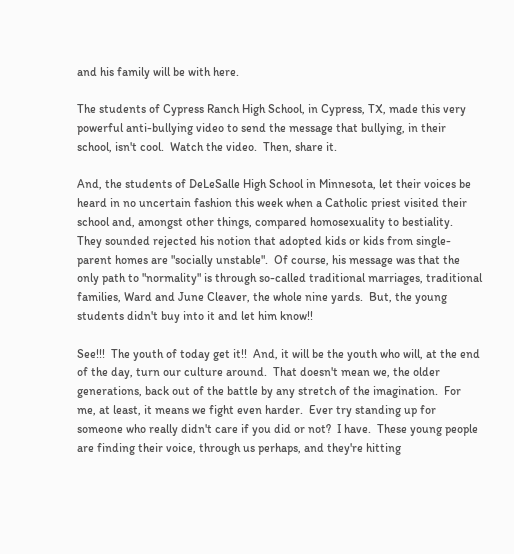and his family will be with here.

The students of Cypress Ranch High School, in Cypress, TX, made this very powerful anti-bullying video to send the message that bullying, in their school, isn't cool.  Watch the video.  Then, share it.

And, the students of DeLeSalle High School in Minnesota, let their voices be heard in no uncertain fashion this week when a Catholic priest visited their school and, amongst other things, compared homosexuality to bestiality.  They sounded rejected his notion that adopted kids or kids from single-parent homes are "socially unstable".  Of course, his message was that the only path to "normality" is through so-called traditional marriages, traditional families, Ward and June Cleaver, the whole nine yards.  But, the young students didn't buy into it and let him know!!

See!!!  The youth of today get it!!  And, it will be the youth who will, at the end of the day, turn our culture around.  That doesn't mean we, the older generations, back out of the battle by any stretch of the imagination.  For me, at least, it means we fight even harder.  Ever try standing up for someone who really didn't care if you did or not?  I have.  These young people are finding their voice, through us perhaps, and they're hitting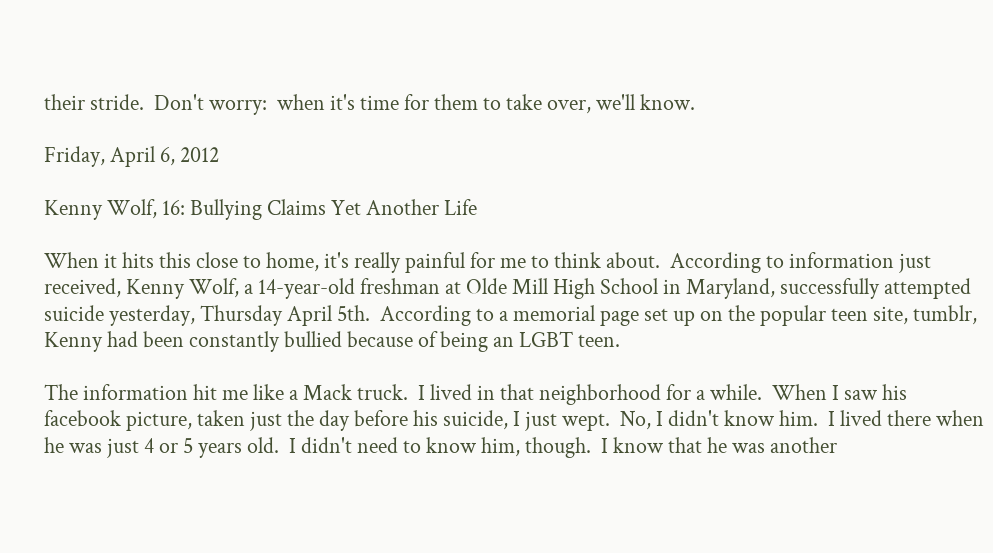their stride.  Don't worry:  when it's time for them to take over, we'll know.

Friday, April 6, 2012

Kenny Wolf, 16: Bullying Claims Yet Another Life

When it hits this close to home, it's really painful for me to think about.  According to information just received, Kenny Wolf, a 14-year-old freshman at Olde Mill High School in Maryland, successfully attempted suicide yesterday, Thursday April 5th.  According to a memorial page set up on the popular teen site, tumblr, Kenny had been constantly bullied because of being an LGBT teen.

The information hit me like a Mack truck.  I lived in that neighborhood for a while.  When I saw his facebook picture, taken just the day before his suicide, I just wept.  No, I didn't know him.  I lived there when he was just 4 or 5 years old.  I didn't need to know him, though.  I know that he was another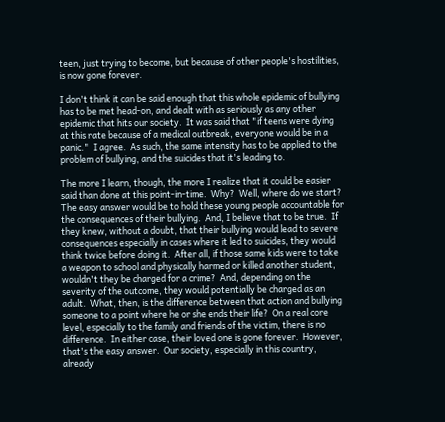teen, just trying to become, but because of other people's hostilities, is now gone forever.

I don't think it can be said enough that this whole epidemic of bullying has to be met head-on, and dealt with as seriously as any other epidemic that hits our society.  It was said that "if teens were dying at this rate because of a medical outbreak, everyone would be in a panic."  I agree.  As such, the same intensity has to be applied to the problem of bullying, and the suicides that it's leading to.

The more I learn, though, the more I realize that it could be easier said than done at this point-in-time.  Why?  Well, where do we start?  The easy answer would be to hold these young people accountable for the consequences of their bullying.  And, I believe that to be true.  If they knew, without a doubt, that their bullying would lead to severe consequences especially in cases where it led to suicides, they would think twice before doing it.  After all, if those same kids were to take a weapon to school and physically harmed or killed another student, wouldn't they be charged for a crime?  And, depending on the severity of the outcome, they would potentially be charged as an adult.  What, then, is the difference between that action and bullying someone to a point where he or she ends their life?  On a real core level, especially to the family and friends of the victim, there is no difference.  In either case, their loved one is gone forever.  However, that's the easy answer.  Our society, especially in this country, already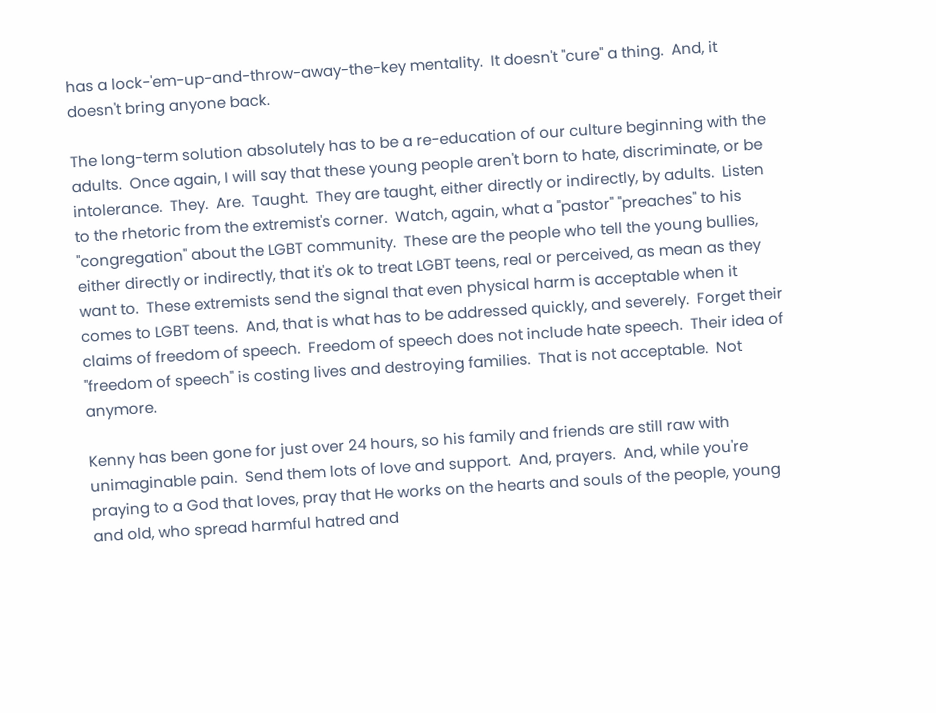has a lock-'em-up-and-throw-away-the-key mentality.  It doesn't "cure" a thing.  And, it doesn't bring anyone back.

The long-term solution absolutely has to be a re-education of our culture beginning with the adults.  Once again, I will say that these young people aren't born to hate, discriminate, or be intolerance.  They.  Are.  Taught.  They are taught, either directly or indirectly, by adults.  Listen to the rhetoric from the extremist's corner.  Watch, again, what a "pastor" "preaches" to his "congregation" about the LGBT community.  These are the people who tell the young bullies, either directly or indirectly, that it's ok to treat LGBT teens, real or perceived, as mean as they want to.  These extremists send the signal that even physical harm is acceptable when it comes to LGBT teens.  And, that is what has to be addressed quickly, and severely.  Forget their claims of freedom of speech.  Freedom of speech does not include hate speech.  Their idea of "freedom of speech" is costing lives and destroying families.  That is not acceptable.  Not anymore.

Kenny has been gone for just over 24 hours, so his family and friends are still raw with unimaginable pain.  Send them lots of love and support.  And, prayers.  And, while you're praying to a God that loves, pray that He works on the hearts and souls of the people, young and old, who spread harmful hatred and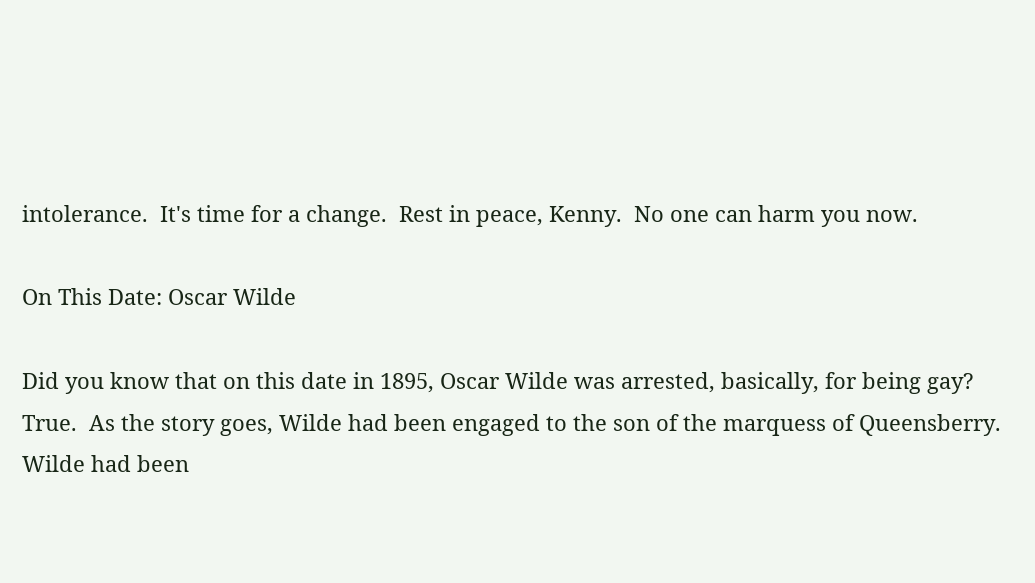intolerance.  It's time for a change.  Rest in peace, Kenny.  No one can harm you now.

On This Date: Oscar Wilde

Did you know that on this date in 1895, Oscar Wilde was arrested, basically, for being gay?  True.  As the story goes, Wilde had been engaged to the son of the marquess of Queensberry.
Wilde had been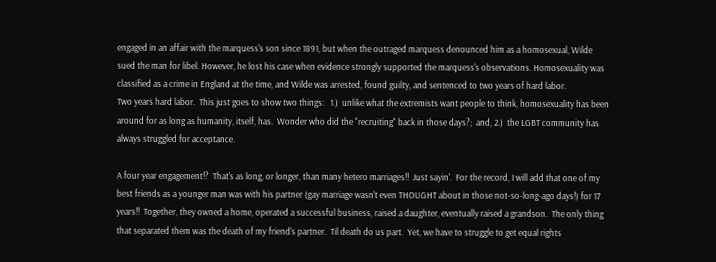engaged in an affair with the marquess's son since 1891, but when the outraged marquess denounced him as a homosexual, Wilde sued the man for libel. However, he lost his case when evidence strongly supported the marquess's observations. Homosexuality was classified as a crime in England at the time, and Wilde was arrested, found guilty, and sentenced to two years of hard labor.
Two years hard labor.  This just goes to show two things:   1.)  unlike what the extremists want people to think, homosexuality has been around for as long as humanity, itself, has.  Wonder who did the "recruiting" back in those days?;  and, 2.)  the LGBT community has always struggled for acceptance.

A four year engagement!?  That's as long, or longer, than many hetero marriages!!  Just sayin'.  For the record, I will add that one of my best friends as a younger man was with his partner (gay marriage wasn't even THOUGHT about in those not-so-long-ago days!) for 17 years!!  Together, they owned a home, operated a successful business, raised a daughter, eventually raised a grandson.  The only thing that separated them was the death of my friend's partner.  Til death do us part.  Yet, we have to struggle to get equal rights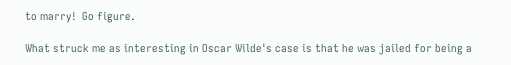to marry!  Go figure.

What struck me as interesting in Oscar Wilde's case is that he was jailed for being a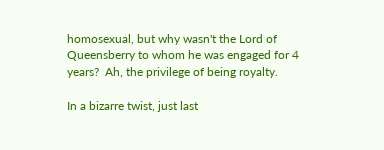homosexual, but why wasn't the Lord of Queensberry to whom he was engaged for 4 years?  Ah, the privilege of being royalty.

In a bizarre twist, just last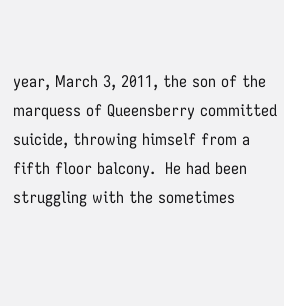year, March 3, 2011, the son of the marquess of Queensberry committed suicide, throwing himself from a fifth floor balcony.  He had been struggling with the sometimes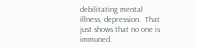debilitating mental illness, depression.  That just shows that no one is immuned.